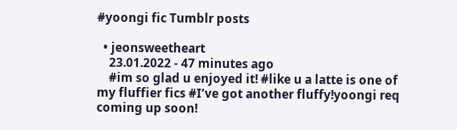#yoongi fic Tumblr posts

  • jeonsweetheart
    23.01.2022 - 47 minutes ago
    #im so glad u enjoyed it! #like u a latte is one of my fluffier fics #I’ve got another fluffy!yoongi req coming up soon!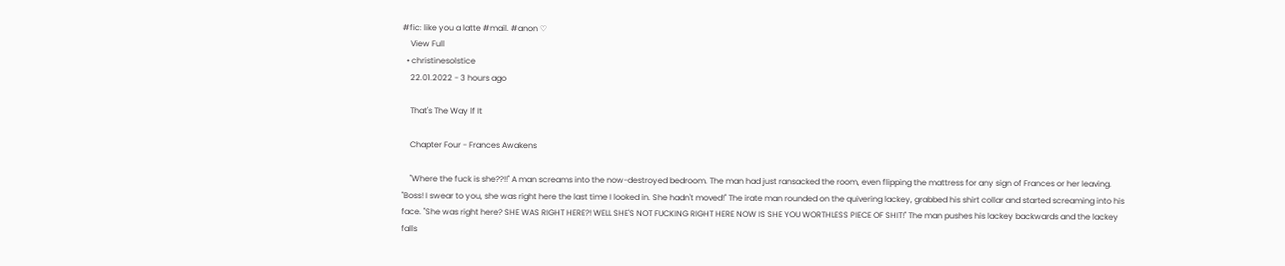#fic: like you a latte #mail. #anon ♡
    View Full
  • christinesolstice
    22.01.2022 - 3 hours ago

    That's The Way lf It

    Chapter Four - Frances Awakens

    "Where the fuck is she??!!" A man screams into the now-destroyed bedroom. The man had just ransacked the room, even flipping the mattress for any sign of Frances or her leaving. "Boss! I swear to you, she was right here the last time I looked in. She hadn't moved!" The irate man rounded on the quivering lackey, grabbed his shirt collar and started screaming into his face. "She was right here? SHE WAS RIGHT HERE?! WELL SHE'S NOT FUCKING RIGHT HERE NOW IS SHE YOU WORTHLESS PIECE OF SHIT!" The man pushes his lackey backwards and the lackey falls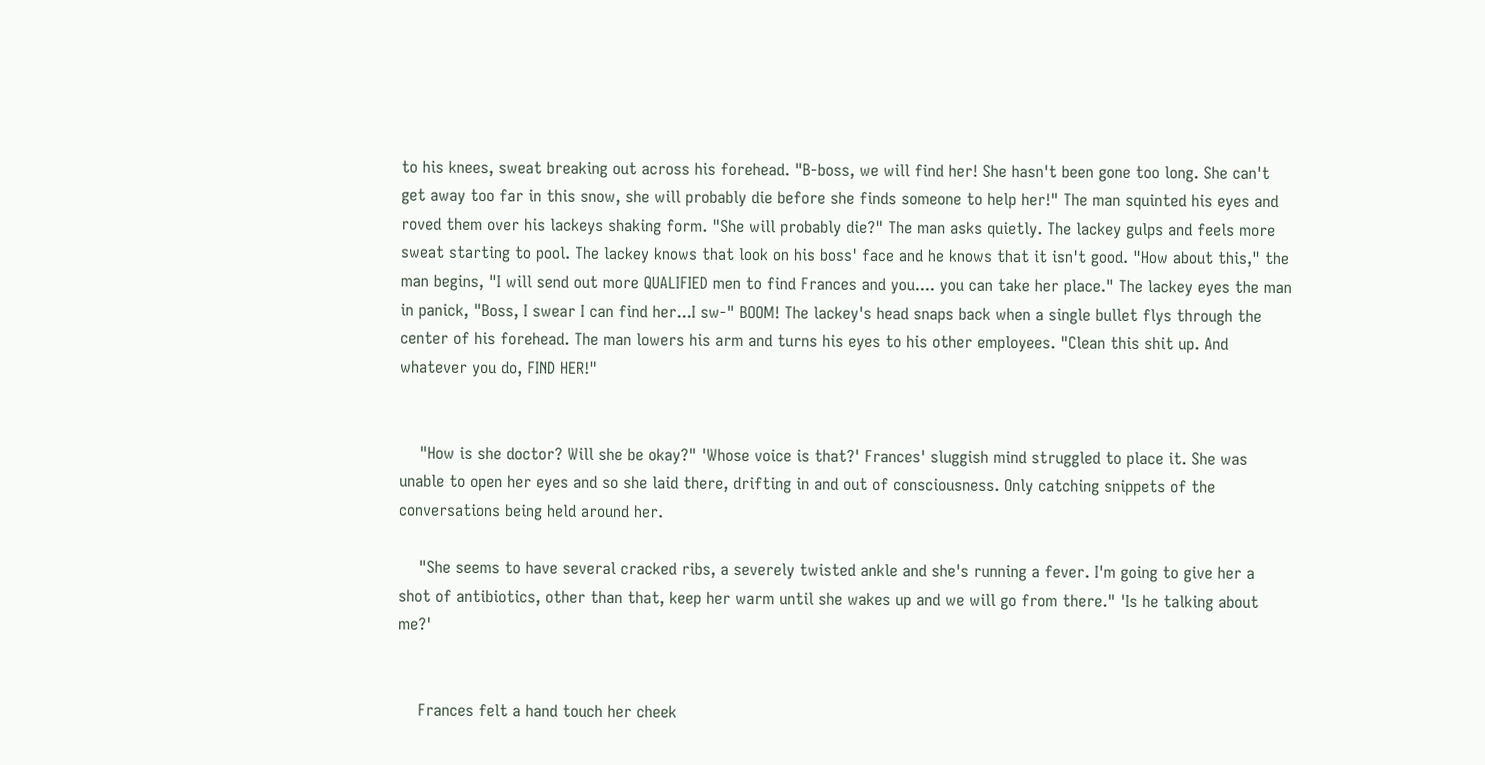to his knees, sweat breaking out across his forehead. "B-boss, we will find her! She hasn't been gone too long. She can't get away too far in this snow, she will probably die before she finds someone to help her!" The man squinted his eyes and roved them over his lackeys shaking form. "She will probably die?" The man asks quietly. The lackey gulps and feels more sweat starting to pool. The lackey knows that look on his boss' face and he knows that it isn't good. "How about this," the man begins, "I will send out more QUALIFIED men to find Frances and you.... you can take her place." The lackey eyes the man in panick, "Boss, I swear I can find her...I sw-" BOOM! The lackey's head snaps back when a single bullet flys through the center of his forehead. The man lowers his arm and turns his eyes to his other employees. "Clean this shit up. And whatever you do, FIND HER!"


    "How is she doctor? Will she be okay?" 'Whose voice is that?' Frances' sluggish mind struggled to place it. She was unable to open her eyes and so she laid there, drifting in and out of consciousness. Only catching snippets of the conversations being held around her.

    "She seems to have several cracked ribs, a severely twisted ankle and she's running a fever. I'm going to give her a shot of antibiotics, other than that, keep her warm until she wakes up and we will go from there." 'Is he talking about me?'


    Frances felt a hand touch her cheek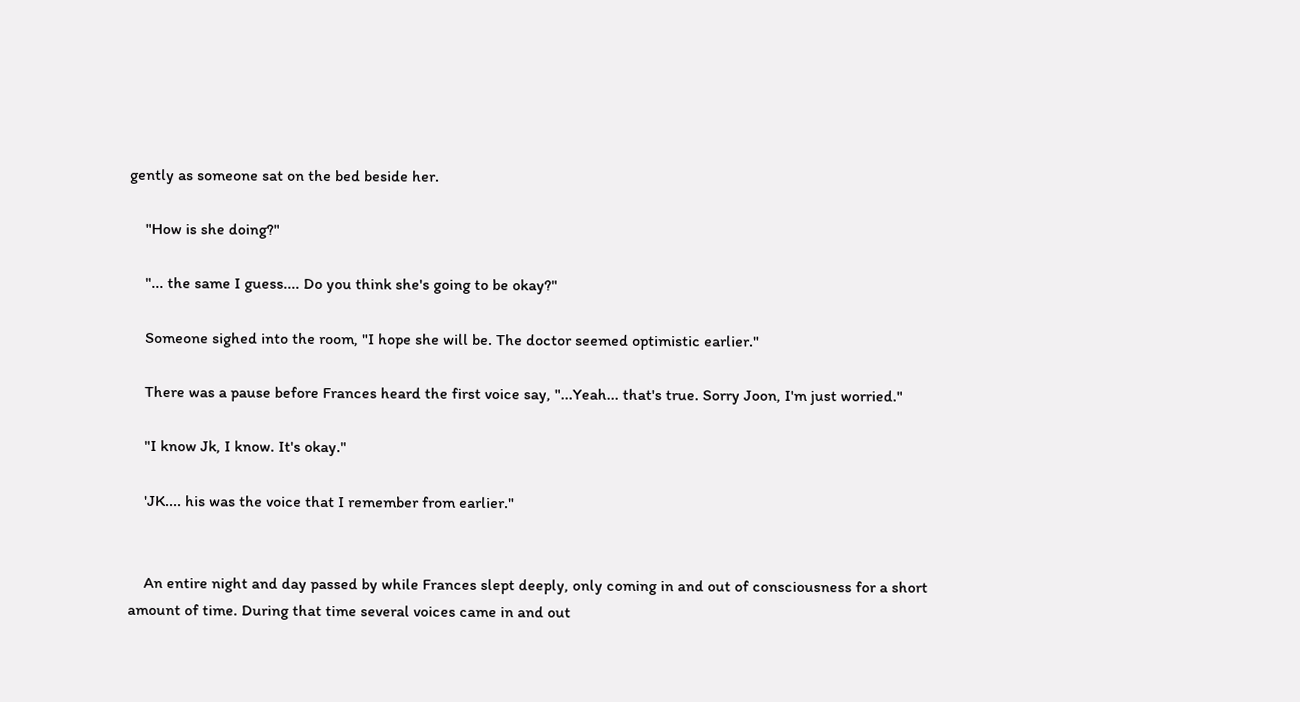gently as someone sat on the bed beside her.

    "How is she doing?"

    "... the same I guess.... Do you think she's going to be okay?"

    Someone sighed into the room, "I hope she will be. The doctor seemed optimistic earlier."

    There was a pause before Frances heard the first voice say, "...Yeah... that's true. Sorry Joon, I'm just worried."

    "I know Jk, I know. It's okay."

    'JK.... his was the voice that I remember from earlier."


    An entire night and day passed by while Frances slept deeply, only coming in and out of consciousness for a short amount of time. During that time several voices came in and out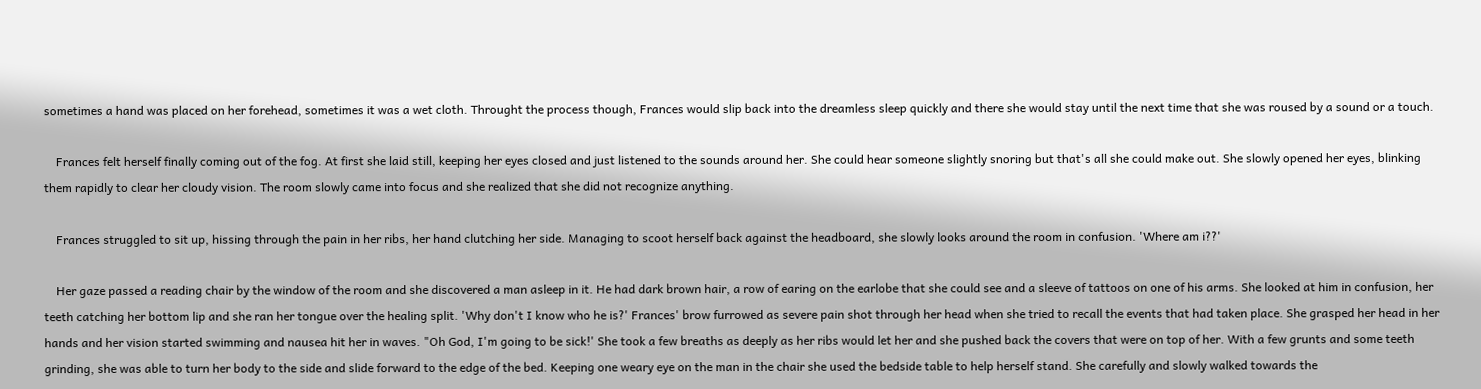sometimes a hand was placed on her forehead, sometimes it was a wet cloth. Throught the process though, Frances would slip back into the dreamless sleep quickly and there she would stay until the next time that she was roused by a sound or a touch.

    Frances felt herself finally coming out of the fog. At first she laid still, keeping her eyes closed and just listened to the sounds around her. She could hear someone slightly snoring but that's all she could make out. She slowly opened her eyes, blinking them rapidly to clear her cloudy vision. The room slowly came into focus and she realized that she did not recognize anything.

    Frances struggled to sit up, hissing through the pain in her ribs, her hand clutching her side. Managing to scoot herself back against the headboard, she slowly looks around the room in confusion. 'Where am i??'

    Her gaze passed a reading chair by the window of the room and she discovered a man asleep in it. He had dark brown hair, a row of earing on the earlobe that she could see and a sleeve of tattoos on one of his arms. She looked at him in confusion, her teeth catching her bottom lip and she ran her tongue over the healing split. 'Why don't I know who he is?' Frances' brow furrowed as severe pain shot through her head when she tried to recall the events that had taken place. She grasped her head in her hands and her vision started swimming and nausea hit her in waves. "Oh God, I'm going to be sick!' She took a few breaths as deeply as her ribs would let her and she pushed back the covers that were on top of her. With a few grunts and some teeth grinding, she was able to turn her body to the side and slide forward to the edge of the bed. Keeping one weary eye on the man in the chair she used the bedside table to help herself stand. She carefully and slowly walked towards the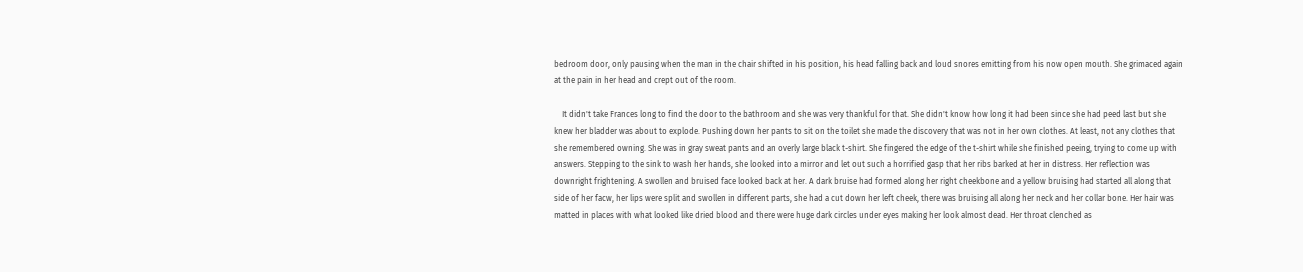bedroom door, only pausing when the man in the chair shifted in his position, his head falling back and loud snores emitting from his now open mouth. She grimaced again at the pain in her head and crept out of the room.

    It didn't take Frances long to find the door to the bathroom and she was very thankful for that. She didn't know how long it had been since she had peed last but she knew her bladder was about to explode. Pushing down her pants to sit on the toilet she made the discovery that was not in her own clothes. At least, not any clothes that she remembered owning. She was in gray sweat pants and an overly large black t-shirt. She fingered the edge of the t-shirt while she finished peeing, trying to come up with answers. Stepping to the sink to wash her hands, she looked into a mirror and let out such a horrified gasp that her ribs barked at her in distress. Her reflection was downright frightening. A swollen and bruised face looked back at her. A dark bruise had formed along her right cheekbone and a yellow bruising had started all along that side of her facw, her lips were split and swollen in different parts, she had a cut down her left cheek, there was bruising all along her neck and her collar bone. Her hair was matted in places with what looked like dried blood and there were huge dark circles under eyes making her look almost dead. Her throat clenched as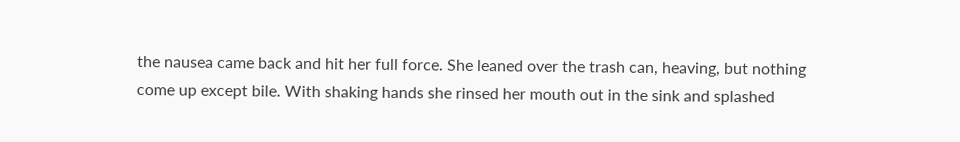the nausea came back and hit her full force. She leaned over the trash can, heaving, but nothing come up except bile. With shaking hands she rinsed her mouth out in the sink and splashed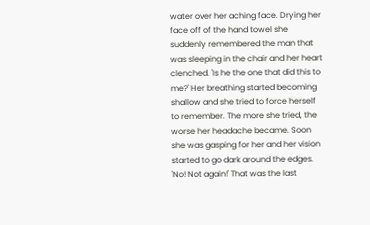water over her aching face. Drying her face off of the hand towel she suddenly remembered the man that was sleeping in the chair and her heart clenched. 'Is he the one that did this to me?' Her breathing started becoming shallow and she tried to force herself to remember. The more she tried, the worse her headache became. Soon she was gasping for her and her vision started to go dark around the edges. 'No! Not again!' That was the last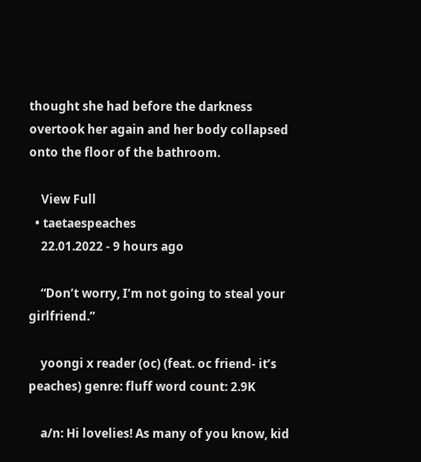thought she had before the darkness overtook her again and her body collapsed onto the floor of the bathroom.

    View Full
  • taetaespeaches
    22.01.2022 - 9 hours ago

    “Don’t worry, I’m not going to steal your girlfriend.”

    yoongi x reader (oc) (feat. oc friend- it’s peaches) genre: fluff word count: 2.9K

    a/n: Hi lovelies! As many of you know, kid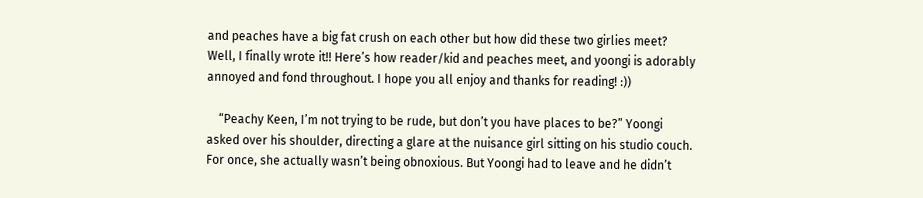and peaches have a big fat crush on each other but how did these two girlies meet? Well, I finally wrote it!! Here’s how reader/kid and peaches meet, and yoongi is adorably annoyed and fond throughout. I hope you all enjoy and thanks for reading! :))

    “Peachy Keen, I’m not trying to be rude, but don’t you have places to be?” Yoongi asked over his shoulder, directing a glare at the nuisance girl sitting on his studio couch. For once, she actually wasn’t being obnoxious. But Yoongi had to leave and he didn’t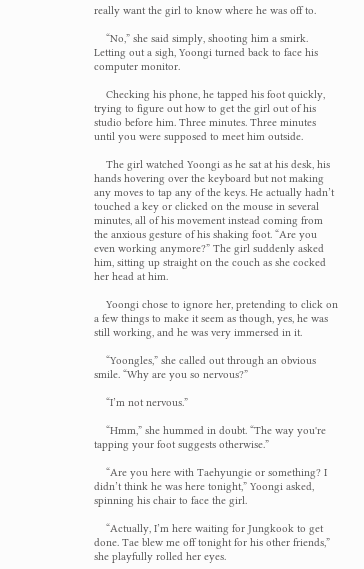really want the girl to know where he was off to.

    “No,” she said simply, shooting him a smirk. Letting out a sigh, Yoongi turned back to face his computer monitor.

    Checking his phone, he tapped his foot quickly, trying to figure out how to get the girl out of his studio before him. Three minutes. Three minutes until you were supposed to meet him outside.

    The girl watched Yoongi as he sat at his desk, his hands hovering over the keyboard but not making any moves to tap any of the keys. He actually hadn’t touched a key or clicked on the mouse in several minutes, all of his movement instead coming from the anxious gesture of his shaking foot. “Are you even working anymore?” The girl suddenly asked him, sitting up straight on the couch as she cocked her head at him.

    Yoongi chose to ignore her, pretending to click on a few things to make it seem as though, yes, he was still working, and he was very immersed in it.

    “Yoongles,” she called out through an obvious smile. “Why are you so nervous?”

    “I’m not nervous.”

    “Hmm,” she hummed in doubt. “The way you're tapping your foot suggests otherwise.”

    “Are you here with Taehyungie or something? I didn’t think he was here tonight,” Yoongi asked, spinning his chair to face the girl.

    “Actually, I’m here waiting for Jungkook to get done. Tae blew me off tonight for his other friends,” she playfully rolled her eyes.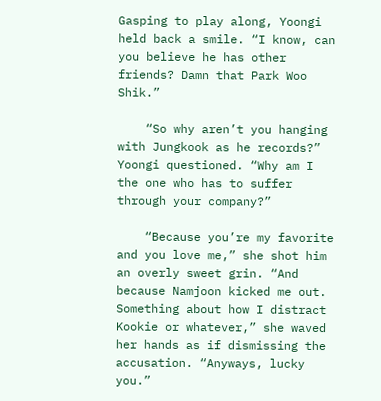Gasping to play along, Yoongi held back a smile. “I know, can you believe he has other friends? Damn that Park Woo Shik.”

    “So why aren’t you hanging with Jungkook as he records?” Yoongi questioned. “Why am I the one who has to suffer through your company?”

    “Because you’re my favorite and you love me,” she shot him an overly sweet grin. “And because Namjoon kicked me out. Something about how I distract Kookie or whatever,” she waved her hands as if dismissing the accusation. “Anyways, lucky you.”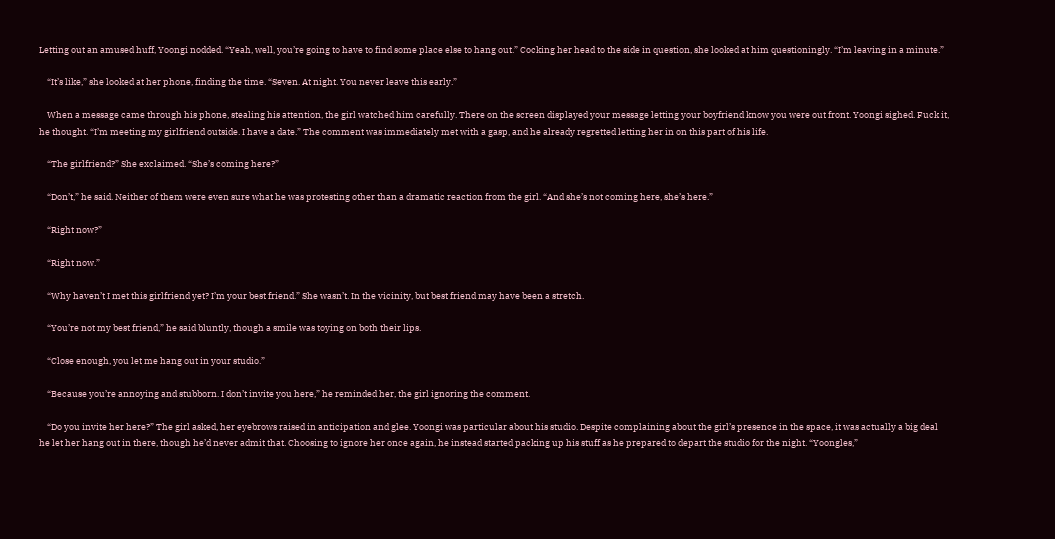Letting out an amused huff, Yoongi nodded. “Yeah, well, you’re going to have to find some place else to hang out.” Cocking her head to the side in question, she looked at him questioningly. “I’m leaving in a minute.”

    “It’s like,” she looked at her phone, finding the time. “Seven. At night. You never leave this early.”

    When a message came through his phone, stealing his attention, the girl watched him carefully. There on the screen displayed your message letting your boyfriend know you were out front. Yoongi sighed. Fuck it, he thought. “I’m meeting my girlfriend outside. I have a date.” The comment was immediately met with a gasp, and he already regretted letting her in on this part of his life.

    “The girlfriend?” She exclaimed. “She’s coming here?”

    “Don’t,” he said. Neither of them were even sure what he was protesting other than a dramatic reaction from the girl. “And she’s not coming here, she’s here.”

    “Right now?”

    “Right now.”

    “Why haven’t I met this girlfriend yet? I’m your best friend.” She wasn’t. In the vicinity, but best friend may have been a stretch.

    “You’re not my best friend,” he said bluntly, though a smile was toying on both their lips.

    “Close enough, you let me hang out in your studio.”

    “Because you’re annoying and stubborn. I don’t invite you here,” he reminded her, the girl ignoring the comment.

    “Do you invite her here?” The girl asked, her eyebrows raised in anticipation and glee. Yoongi was particular about his studio. Despite complaining about the girl’s presence in the space, it was actually a big deal he let her hang out in there, though he’d never admit that. Choosing to ignore her once again, he instead started packing up his stuff as he prepared to depart the studio for the night. “Yoongles,”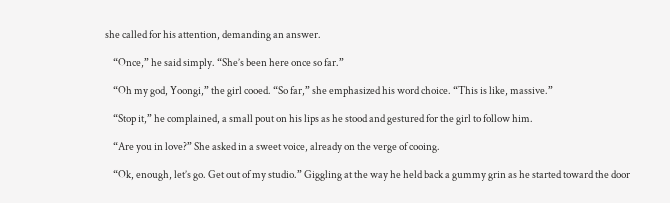she called for his attention, demanding an answer.

    “Once,” he said simply. “She’s been here once so far.”

    “Oh my god, Yoongi,” the girl cooed. “So far,” she emphasized his word choice. “This is like, massive.”

    “Stop it,” he complained, a small pout on his lips as he stood and gestured for the girl to follow him.

    “Are you in love?” She asked in a sweet voice, already on the verge of cooing.

    “Ok, enough, let’s go. Get out of my studio.” Giggling at the way he held back a gummy grin as he started toward the door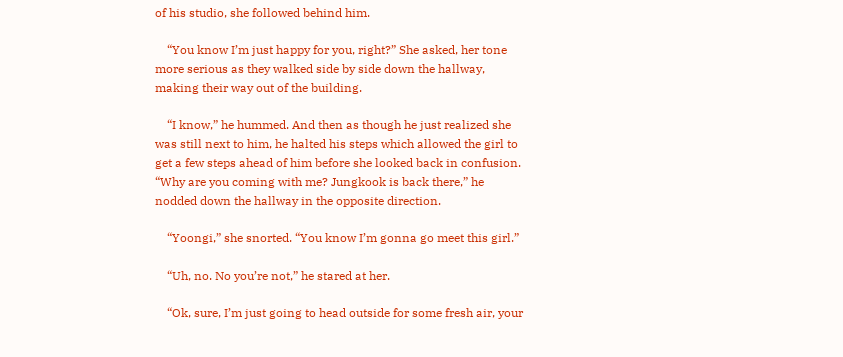of his studio, she followed behind him.

    “You know I’m just happy for you, right?” She asked, her tone more serious as they walked side by side down the hallway, making their way out of the building.

    “I know,” he hummed. And then as though he just realized she was still next to him, he halted his steps which allowed the girl to get a few steps ahead of him before she looked back in confusion. “Why are you coming with me? Jungkook is back there,” he nodded down the hallway in the opposite direction.

    “Yoongi,” she snorted. “You know I’m gonna go meet this girl.”

    “Uh, no. No you’re not,” he stared at her.

    “Ok, sure, I’m just going to head outside for some fresh air, your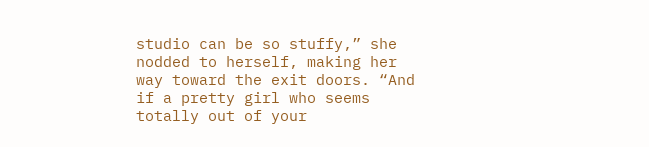studio can be so stuffy,” she nodded to herself, making her way toward the exit doors. “And if a pretty girl who seems totally out of your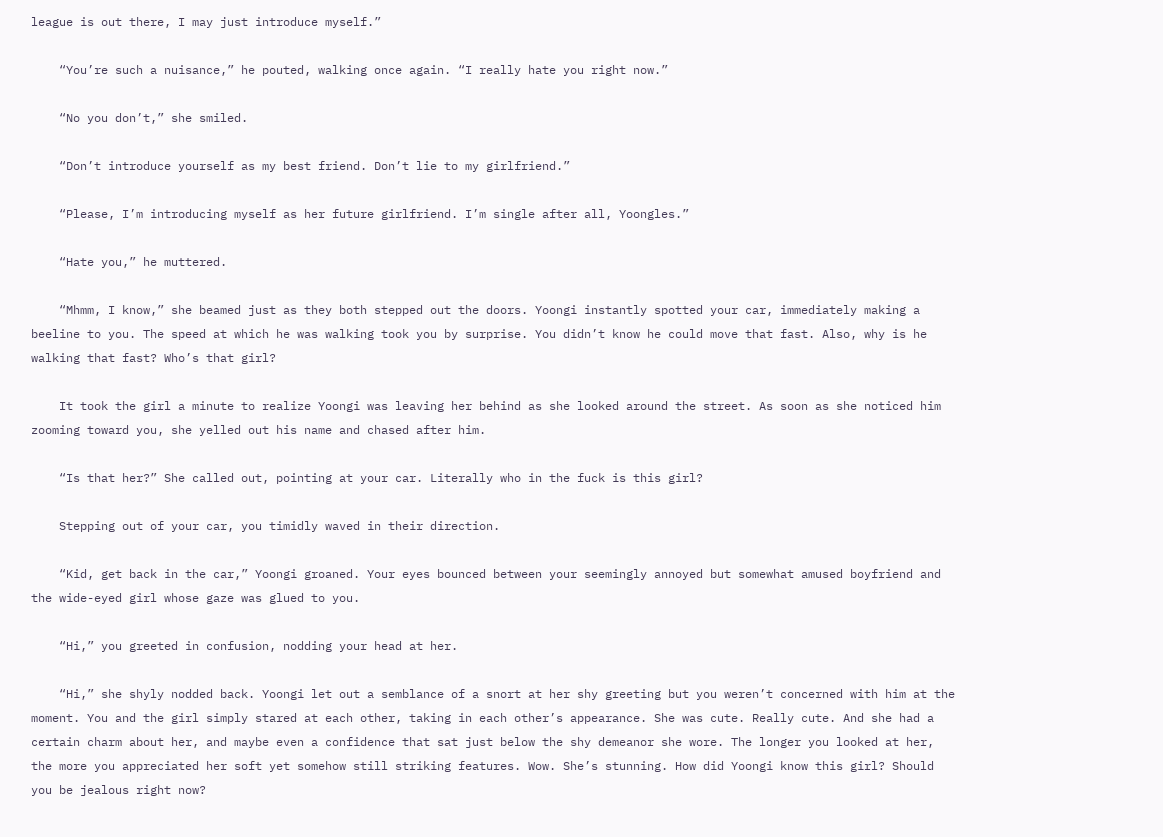league is out there, I may just introduce myself.”

    “You’re such a nuisance,” he pouted, walking once again. “I really hate you right now.”

    “No you don’t,” she smiled.

    “Don’t introduce yourself as my best friend. Don’t lie to my girlfriend.”

    “Please, I’m introducing myself as her future girlfriend. I’m single after all, Yoongles.”

    “Hate you,” he muttered.

    “Mhmm, I know,” she beamed just as they both stepped out the doors. Yoongi instantly spotted your car, immediately making a beeline to you. The speed at which he was walking took you by surprise. You didn’t know he could move that fast. Also, why is he walking that fast? Who’s that girl?

    It took the girl a minute to realize Yoongi was leaving her behind as she looked around the street. As soon as she noticed him zooming toward you, she yelled out his name and chased after him.

    “Is that her?” She called out, pointing at your car. Literally who in the fuck is this girl?

    Stepping out of your car, you timidly waved in their direction.

    “Kid, get back in the car,” Yoongi groaned. Your eyes bounced between your seemingly annoyed but somewhat amused boyfriend and the wide-eyed girl whose gaze was glued to you.

    “Hi,” you greeted in confusion, nodding your head at her.

    “Hi,” she shyly nodded back. Yoongi let out a semblance of a snort at her shy greeting but you weren’t concerned with him at the moment. You and the girl simply stared at each other, taking in each other’s appearance. She was cute. Really cute. And she had a certain charm about her, and maybe even a confidence that sat just below the shy demeanor she wore. The longer you looked at her, the more you appreciated her soft yet somehow still striking features. Wow. She’s stunning. How did Yoongi know this girl? Should you be jealous right now?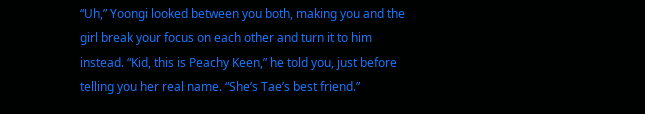“Uh,” Yoongi looked between you both, making you and the girl break your focus on each other and turn it to him instead. “Kid, this is Peachy Keen,” he told you, just before telling you her real name. “She’s Tae’s best friend.”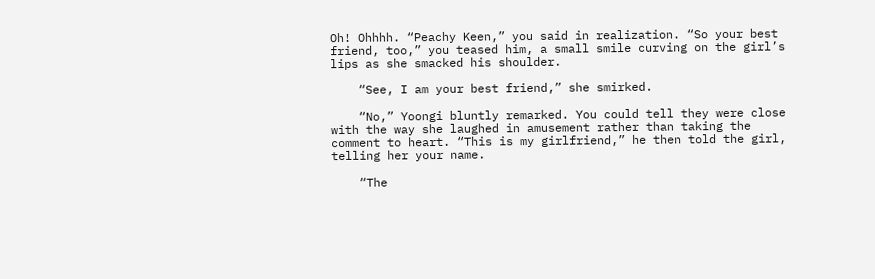Oh! Ohhhh. “Peachy Keen,” you said in realization. “So your best friend, too,” you teased him, a small smile curving on the girl’s lips as she smacked his shoulder.

    “See, I am your best friend,” she smirked.

    “No,” Yoongi bluntly remarked. You could tell they were close with the way she laughed in amusement rather than taking the comment to heart. “This is my girlfriend,” he then told the girl, telling her your name.

    “The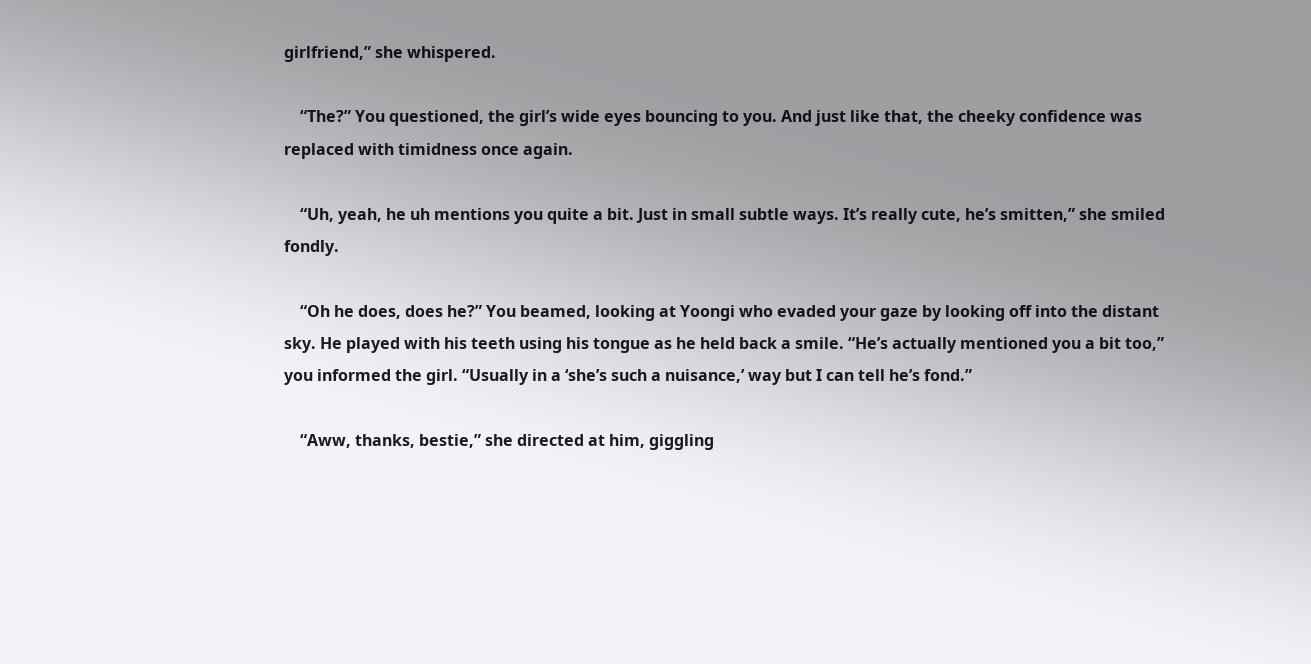girlfriend,” she whispered.

    “The?” You questioned, the girl’s wide eyes bouncing to you. And just like that, the cheeky confidence was replaced with timidness once again.

    “Uh, yeah, he uh mentions you quite a bit. Just in small subtle ways. It’s really cute, he’s smitten,” she smiled fondly.

    “Oh he does, does he?” You beamed, looking at Yoongi who evaded your gaze by looking off into the distant sky. He played with his teeth using his tongue as he held back a smile. “He’s actually mentioned you a bit too,” you informed the girl. “Usually in a ‘she’s such a nuisance,’ way but I can tell he’s fond.”

    “Aww, thanks, bestie,” she directed at him, giggling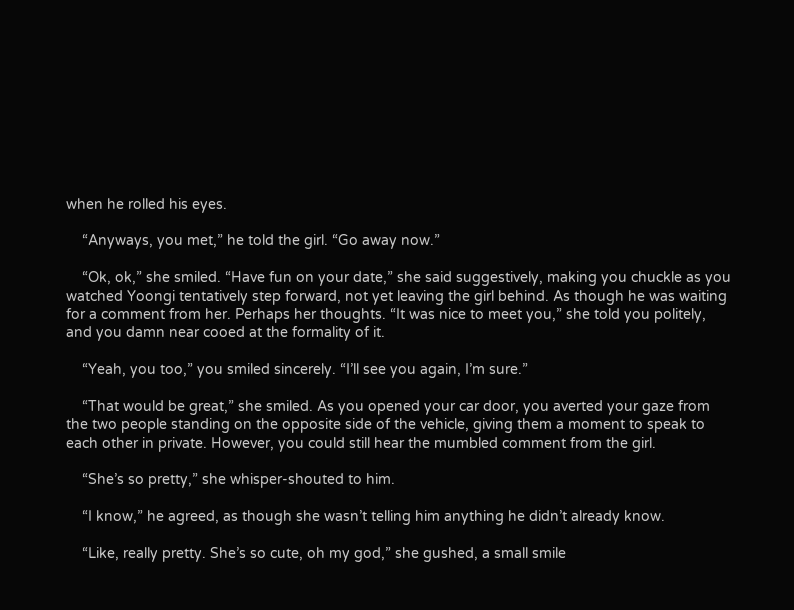when he rolled his eyes.

    “Anyways, you met,” he told the girl. “Go away now.”

    “Ok, ok,” she smiled. “Have fun on your date,” she said suggestively, making you chuckle as you watched Yoongi tentatively step forward, not yet leaving the girl behind. As though he was waiting for a comment from her. Perhaps her thoughts. “It was nice to meet you,” she told you politely, and you damn near cooed at the formality of it.

    “Yeah, you too,” you smiled sincerely. “I’ll see you again, I’m sure.”

    “That would be great,” she smiled. As you opened your car door, you averted your gaze from the two people standing on the opposite side of the vehicle, giving them a moment to speak to each other in private. However, you could still hear the mumbled comment from the girl.

    “She’s so pretty,” she whisper-shouted to him.

    “I know,” he agreed, as though she wasn’t telling him anything he didn’t already know.

    “Like, really pretty. She’s so cute, oh my god,” she gushed, a small smile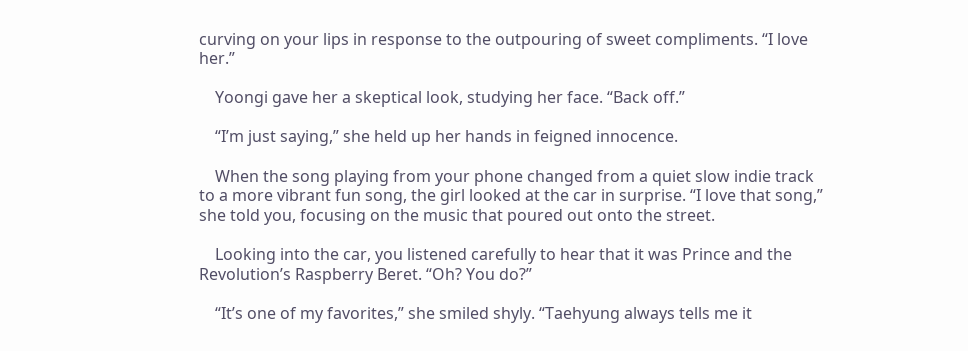curving on your lips in response to the outpouring of sweet compliments. “I love her.”

    Yoongi gave her a skeptical look, studying her face. “Back off.”

    “I’m just saying,” she held up her hands in feigned innocence.

    When the song playing from your phone changed from a quiet slow indie track to a more vibrant fun song, the girl looked at the car in surprise. “I love that song,” she told you, focusing on the music that poured out onto the street.

    Looking into the car, you listened carefully to hear that it was Prince and the Revolution’s Raspberry Beret. “Oh? You do?”

    “It’s one of my favorites,” she smiled shyly. “Taehyung always tells me it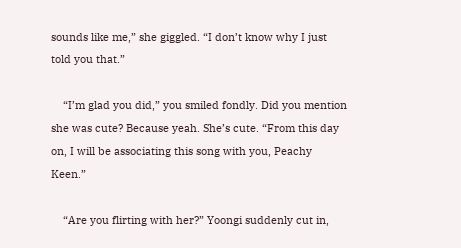sounds like me,” she giggled. “I don’t know why I just told you that.”

    “I’m glad you did,” you smiled fondly. Did you mention she was cute? Because yeah. She’s cute. “From this day on, I will be associating this song with you, Peachy Keen.”

    “Are you flirting with her?” Yoongi suddenly cut in,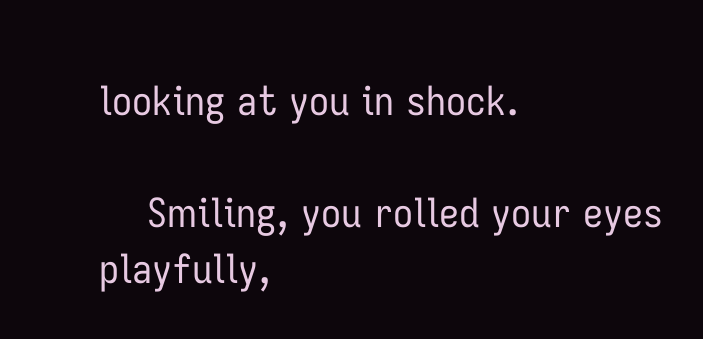looking at you in shock.

    Smiling, you rolled your eyes playfully,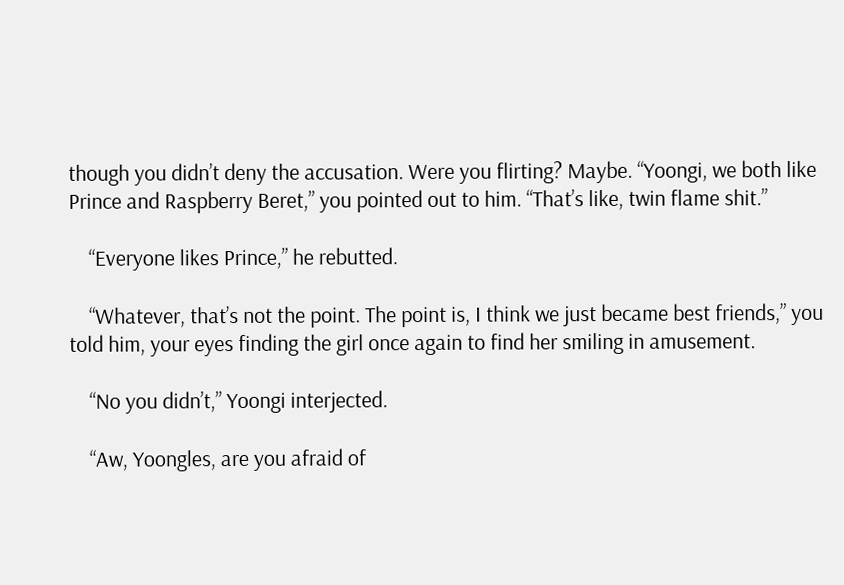though you didn’t deny the accusation. Were you flirting? Maybe. “Yoongi, we both like Prince and Raspberry Beret,” you pointed out to him. “That’s like, twin flame shit.”

    “Everyone likes Prince,” he rebutted.

    “Whatever, that’s not the point. The point is, I think we just became best friends,” you told him, your eyes finding the girl once again to find her smiling in amusement.

    “No you didn’t,” Yoongi interjected.

    “Aw, Yoongles, are you afraid of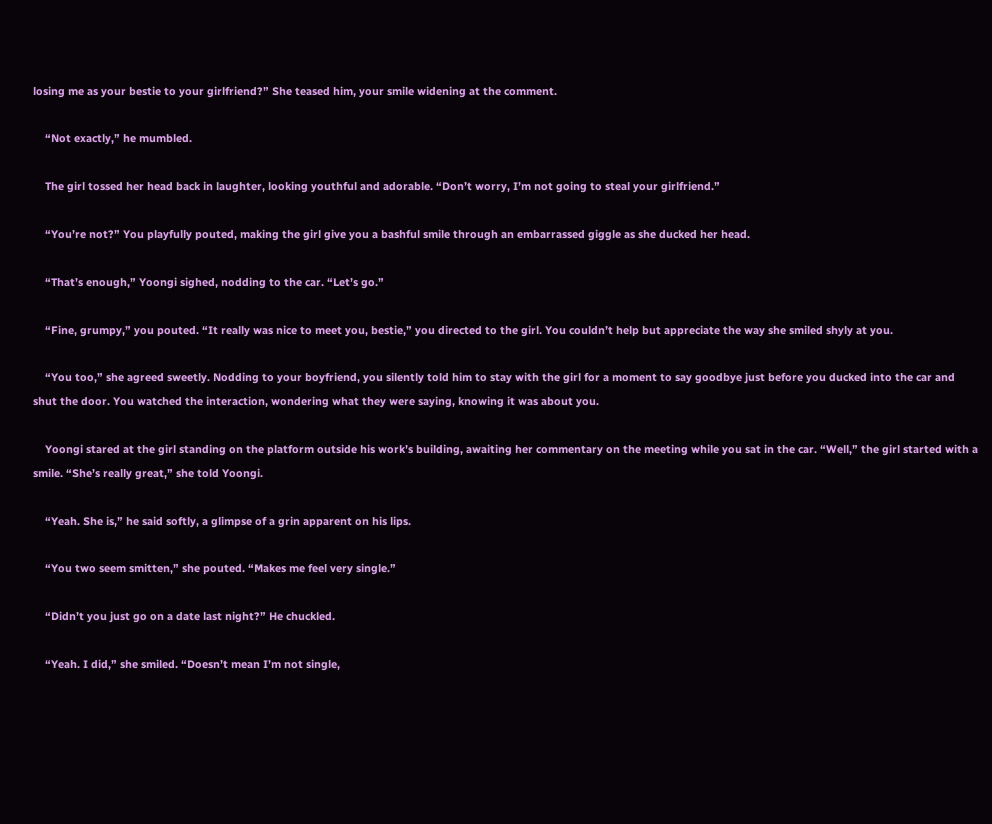losing me as your bestie to your girlfriend?” She teased him, your smile widening at the comment.

    “Not exactly,” he mumbled.

    The girl tossed her head back in laughter, looking youthful and adorable. “Don’t worry, I’m not going to steal your girlfriend.”

    “You’re not?” You playfully pouted, making the girl give you a bashful smile through an embarrassed giggle as she ducked her head.

    “That’s enough,” Yoongi sighed, nodding to the car. “Let’s go.”

    “Fine, grumpy,” you pouted. “It really was nice to meet you, bestie,” you directed to the girl. You couldn’t help but appreciate the way she smiled shyly at you.

    “You too,” she agreed sweetly. Nodding to your boyfriend, you silently told him to stay with the girl for a moment to say goodbye just before you ducked into the car and shut the door. You watched the interaction, wondering what they were saying, knowing it was about you.

    Yoongi stared at the girl standing on the platform outside his work’s building, awaiting her commentary on the meeting while you sat in the car. “Well,” the girl started with a smile. “She’s really great,” she told Yoongi.

    “Yeah. She is,” he said softly, a glimpse of a grin apparent on his lips.

    “You two seem smitten,” she pouted. “Makes me feel very single.”

    “Didn’t you just go on a date last night?” He chuckled.

    “Yeah. I did,” she smiled. “Doesn’t mean I’m not single,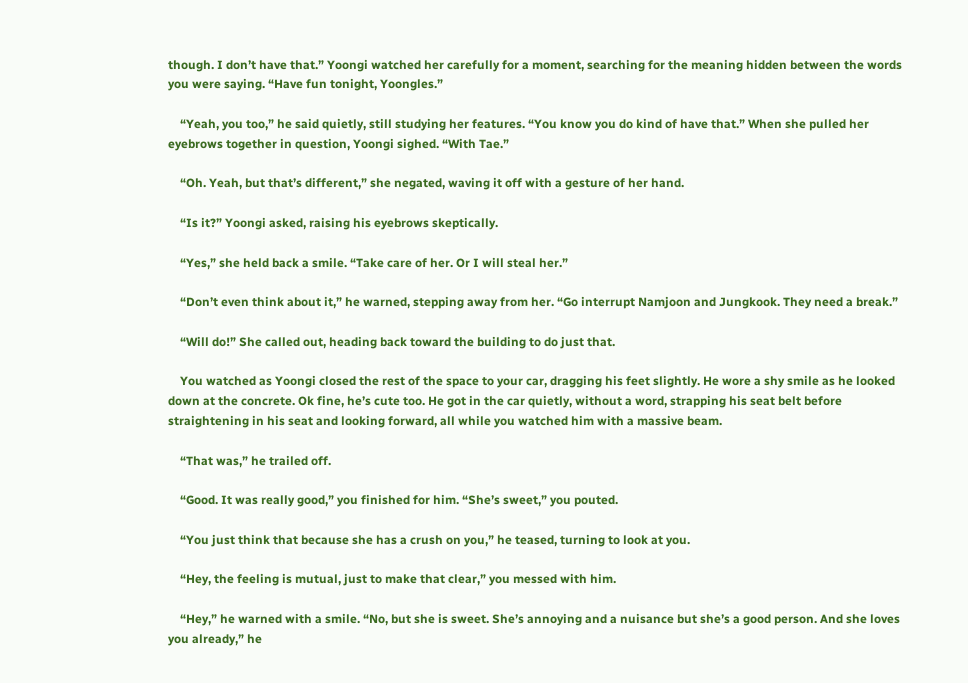though. I don’t have that.” Yoongi watched her carefully for a moment, searching for the meaning hidden between the words you were saying. “Have fun tonight, Yoongles.”

    “Yeah, you too,” he said quietly, still studying her features. “You know you do kind of have that.” When she pulled her eyebrows together in question, Yoongi sighed. “With Tae.”

    “Oh. Yeah, but that’s different,” she negated, waving it off with a gesture of her hand.

    “Is it?” Yoongi asked, raising his eyebrows skeptically.

    “Yes,” she held back a smile. “Take care of her. Or I will steal her.”

    “Don’t even think about it,” he warned, stepping away from her. “Go interrupt Namjoon and Jungkook. They need a break.”

    “Will do!” She called out, heading back toward the building to do just that.

    You watched as Yoongi closed the rest of the space to your car, dragging his feet slightly. He wore a shy smile as he looked down at the concrete. Ok fine, he’s cute too. He got in the car quietly, without a word, strapping his seat belt before straightening in his seat and looking forward, all while you watched him with a massive beam.

    “That was,” he trailed off.

    “Good. It was really good,” you finished for him. “She’s sweet,” you pouted.

    “You just think that because she has a crush on you,” he teased, turning to look at you.

    “Hey, the feeling is mutual, just to make that clear,” you messed with him.

    “Hey,” he warned with a smile. “No, but she is sweet. She’s annoying and a nuisance but she’s a good person. And she loves you already,” he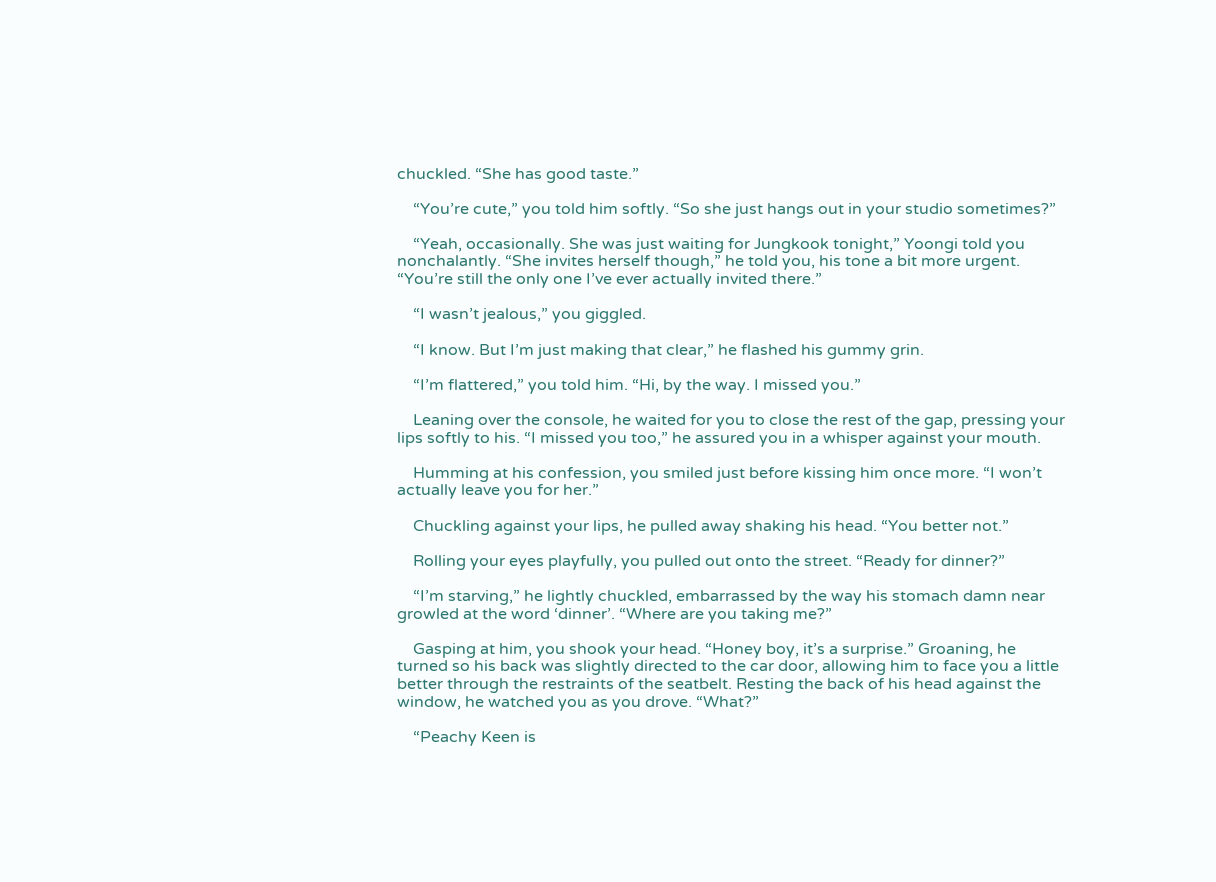chuckled. “She has good taste.”

    “You’re cute,” you told him softly. “So she just hangs out in your studio sometimes?”

    “Yeah, occasionally. She was just waiting for Jungkook tonight,” Yoongi told you nonchalantly. “She invites herself though,” he told you, his tone a bit more urgent. “You’re still the only one I’ve ever actually invited there.”

    “I wasn’t jealous,” you giggled.

    “I know. But I’m just making that clear,” he flashed his gummy grin.

    “I’m flattered,” you told him. “Hi, by the way. I missed you.”

    Leaning over the console, he waited for you to close the rest of the gap, pressing your lips softly to his. “I missed you too,” he assured you in a whisper against your mouth.

    Humming at his confession, you smiled just before kissing him once more. “I won’t actually leave you for her.”

    Chuckling against your lips, he pulled away shaking his head. “You better not.”

    Rolling your eyes playfully, you pulled out onto the street. “Ready for dinner?”

    “I’m starving,” he lightly chuckled, embarrassed by the way his stomach damn near growled at the word ‘dinner’. “Where are you taking me?”

    Gasping at him, you shook your head. “Honey boy, it’s a surprise.” Groaning, he turned so his back was slightly directed to the car door, allowing him to face you a little better through the restraints of the seatbelt. Resting the back of his head against the window, he watched you as you drove. “What?”

    “Peachy Keen is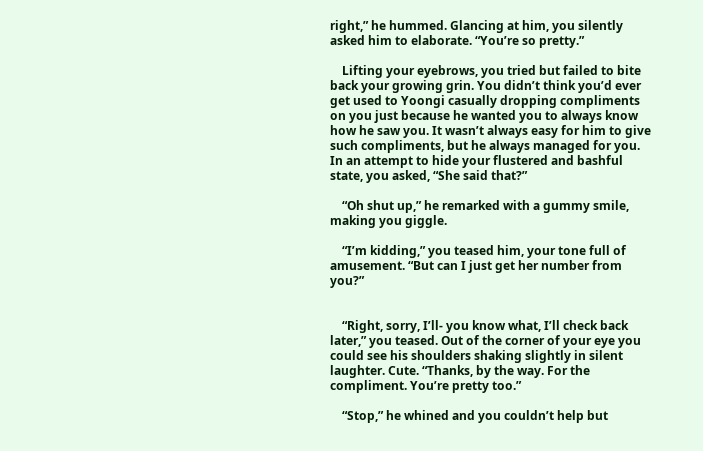right,” he hummed. Glancing at him, you silently asked him to elaborate. “You’re so pretty.”

    Lifting your eyebrows, you tried but failed to bite back your growing grin. You didn’t think you’d ever get used to Yoongi casually dropping compliments on you just because he wanted you to always know how he saw you. It wasn’t always easy for him to give such compliments, but he always managed for you. In an attempt to hide your flustered and bashful state, you asked, “She said that?”

    “Oh shut up,” he remarked with a gummy smile, making you giggle.

    “I’m kidding,” you teased him, your tone full of amusement. “But can I just get her number from you?”


    “Right, sorry, I’ll- you know what, I’ll check back later,” you teased. Out of the corner of your eye you could see his shoulders shaking slightly in silent laughter. Cute. “Thanks, by the way. For the compliment. You’re pretty too.”

    “Stop,” he whined and you couldn’t help but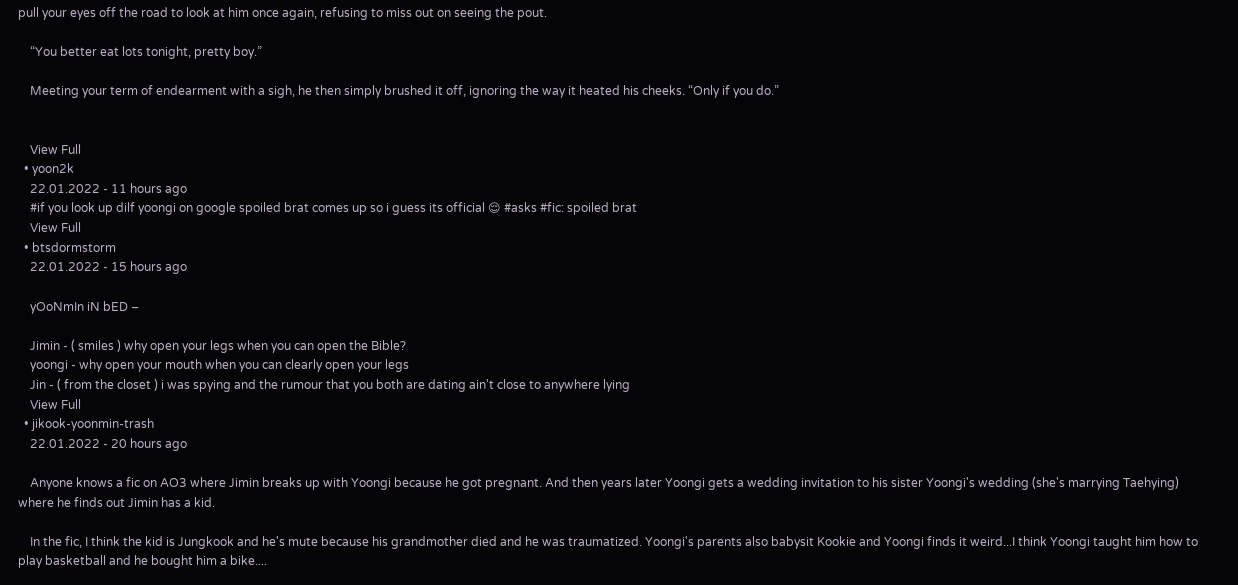pull your eyes off the road to look at him once again, refusing to miss out on seeing the pout.

    “You better eat lots tonight, pretty boy.”

    Meeting your term of endearment with a sigh, he then simply brushed it off, ignoring the way it heated his cheeks. “Only if you do.”


    View Full
  • yoon2k
    22.01.2022 - 11 hours ago
    #if you look up dilf yoongi on google spoiled brat comes up so i guess its official 😌 #asks #fic: spoiled brat
    View Full
  • btsdormstorm
    22.01.2022 - 15 hours ago

    yOoNmIn iN bED –

    Jimin - ( smiles ) why open your legs when you can open the Bible?
    yoongi - why open your mouth when you can clearly open your legs
    Jin - ( from the closet ) i was spying and the rumour that you both are dating ain't close to anywhere lying
    View Full
  • jikook-yoonmin-trash
    22.01.2022 - 20 hours ago

    Anyone knows a fic on AO3 where Jimin breaks up with Yoongi because he got pregnant. And then years later Yoongi gets a wedding invitation to his sister Yoongi's wedding (she's marrying Taehying) where he finds out Jimin has a kid.

    In the fic, I think the kid is Jungkook and he's mute because his grandmother died and he was traumatized. Yoongi's parents also babysit Kookie and Yoongi finds it weird...I think Yoongi taught him how to play basketball and he bought him a bike....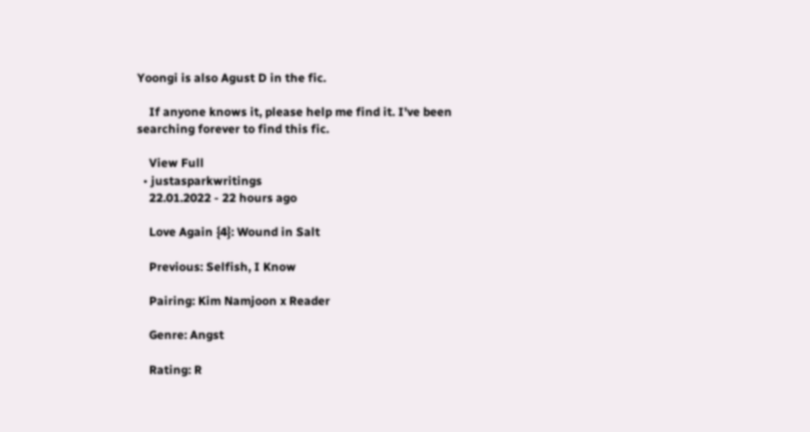Yoongi is also Agust D in the fic.

    If anyone knows it, please help me find it. I've been searching forever to find this fic.

    View Full
  • justasparkwritings
    22.01.2022 - 22 hours ago

    Love Again {4}: Wound in Salt

    Previous: Selfish, I Know

    Pairing: Kim Namjoon x Reader

    Genre: Angst

    Rating: R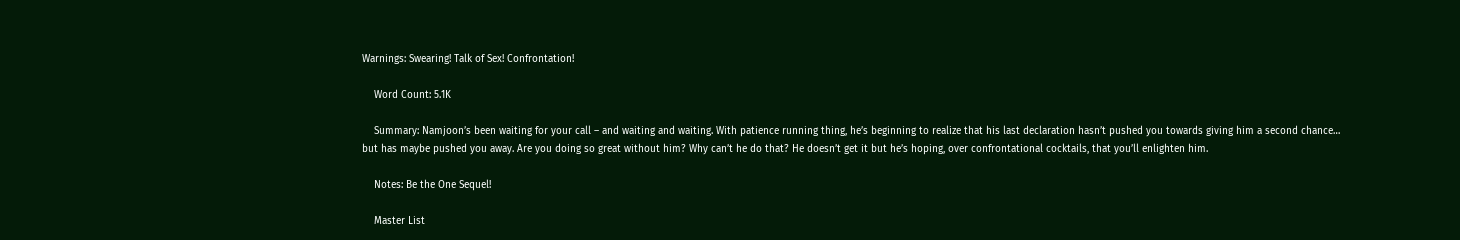Warnings: Swearing! Talk of Sex! Confrontation!

    Word Count: 5.1K

    Summary: Namjoon’s been waiting for your call – and waiting and waiting. With patience running thing, he’s beginning to realize that his last declaration hasn’t pushed you towards giving him a second chance… but has maybe pushed you away. Are you doing so great without him? Why can’t he do that? He doesn’t get it but he’s hoping, over confrontational cocktails, that you’ll enlighten him.

    Notes: Be the One Sequel!

    Master List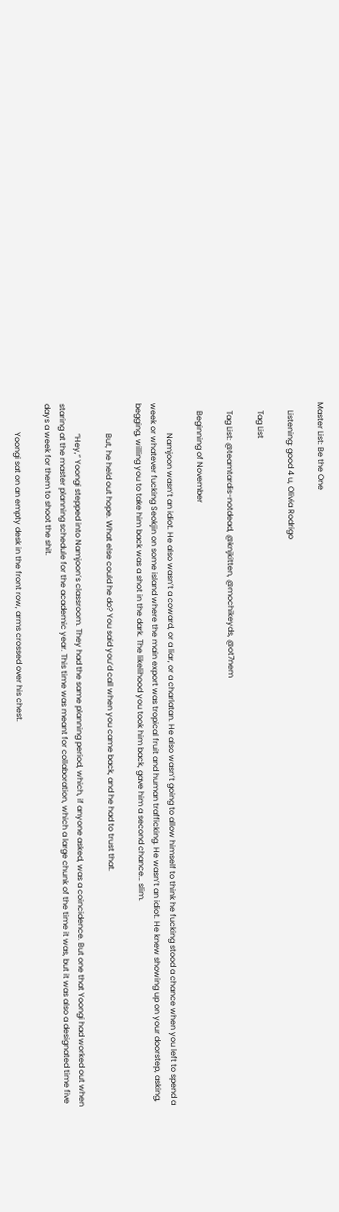Master List: Be the One

    Listening: good 4 u, Olivia Rodrigo

    Tag List

    Tag List: @teamtardis-notdead, @knjkitten, @mochikeyds, @ot7nem

    Beginning of November

               Namjoon wasn’t an idiot. He also wasn’t a coward, or a liar, or a charlatan. He also wasn’t going to allow himself to think he fucking stood a chance when you left to spend a week or whatever fucking Seokjin on some island where the main export was tropical fruit and human trafficking. He wasn’t an idiot. He knew showing up on your doorstep, asking, begging, willing you to take him back was a shot in the dark. The likelihood you took him back, gave him a second chance… slim.

               But, he held out hope. What else could he do? You said you’d call when you came back, and he had to trust that.

               “Hey,” Yoongi stepped into Namjoon’s classroom. They had the same planning period, which, if anyone asked, was a coincidence. But one that Yoongi had worked out when staring at the master planning schedule for the academic year. This time was meant for collaboration, which a large chunk of the time it was, but it was also a designated time five days a week for them to shoot the shit.

              Yoongi sat on an empty desk in the front row, arms crossed over his chest.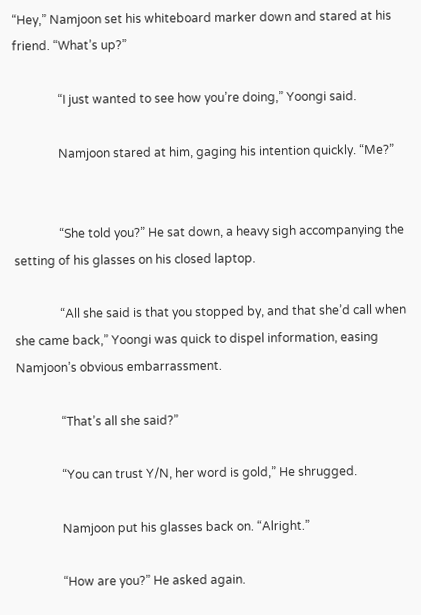“Hey,” Namjoon set his whiteboard marker down and stared at his friend. “What’s up?”

               “I just wanted to see how you’re doing,” Yoongi said.

               Namjoon stared at him, gaging his intention quickly. “Me?”


               “She told you?” He sat down, a heavy sigh accompanying the setting of his glasses on his closed laptop.

               “All she said is that you stopped by, and that she’d call when she came back,” Yoongi was quick to dispel information, easing Namjoon’s obvious embarrassment.

               “That’s all she said?”

               “You can trust Y/N, her word is gold,” He shrugged.

               Namjoon put his glasses back on. “Alright.”

               “How are you?” He asked again.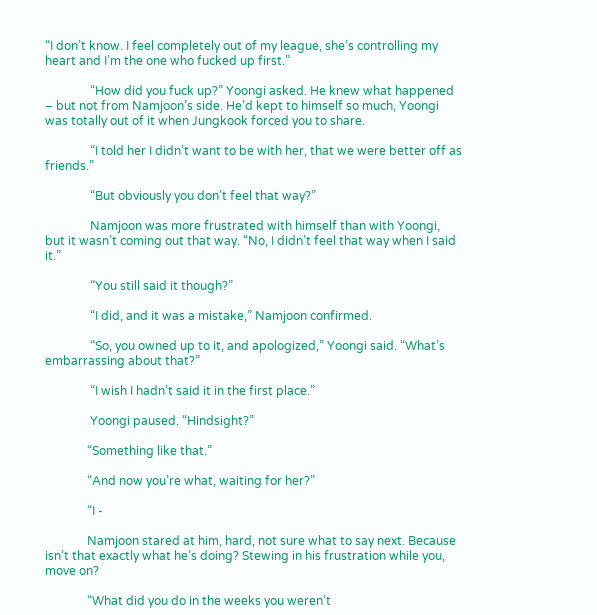“I don’t know. I feel completely out of my league, she’s controlling my heart and I’m the one who fucked up first.”

               “How did you fuck up?” Yoongi asked. He knew what happened – but not from Namjoon’s side. He’d kept to himself so much, Yoongi was totally out of it when Jungkook forced you to share.

               “I told her I didn’t want to be with her, that we were better off as friends.”

               “But obviously you don’t feel that way?”

               Namjoon was more frustrated with himself than with Yoongi, but it wasn’t coming out that way. “No, I didn’t feel that way when I said it.”

               “You still said it though?”

               “I did, and it was a mistake,” Namjoon confirmed.

               “So, you owned up to it, and apologized,” Yoongi said. “What’s embarrassing about that?”

               “I wish I hadn’t said it in the first place.”

               Yoongi paused. “Hindsight?”

              “Something like that.”

              “And now you’re what, waiting for her?”

              “I -

              Namjoon stared at him, hard, not sure what to say next. Because isn’t that exactly what he’s doing? Stewing in his frustration while you, move on?

              “What did you do in the weeks you weren’t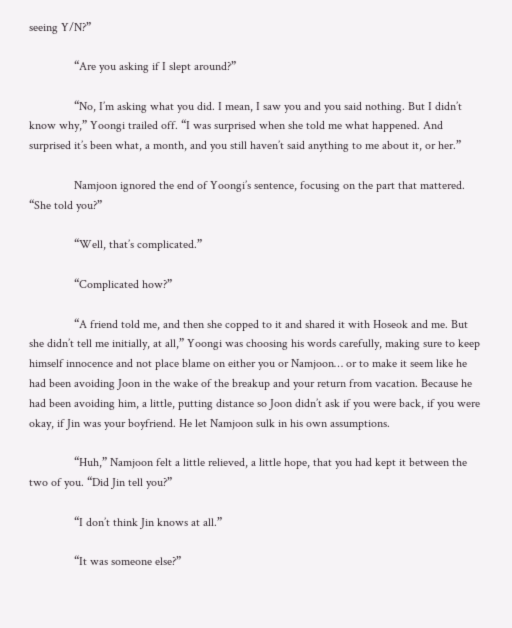seeing Y/N?”

               “Are you asking if I slept around?”

               “No, I’m asking what you did. I mean, I saw you and you said nothing. But I didn’t know why,” Yoongi trailed off. “I was surprised when she told me what happened. And surprised it’s been what, a month, and you still haven’t said anything to me about it, or her.”

               Namjoon ignored the end of Yoongi’s sentence, focusing on the part that mattered. “She told you?”

               “Well, that’s complicated.”

               “Complicated how?”

               “A friend told me, and then she copped to it and shared it with Hoseok and me. But she didn’t tell me initially, at all,” Yoongi was choosing his words carefully, making sure to keep himself innocence and not place blame on either you or Namjoon… or to make it seem like he had been avoiding Joon in the wake of the breakup and your return from vacation. Because he had been avoiding him, a little, putting distance so Joon didn’t ask if you were back, if you were okay, if Jin was your boyfriend. He let Namjoon sulk in his own assumptions.

               “Huh,” Namjoon felt a little relieved, a little hope, that you had kept it between the two of you. “Did Jin tell you?”

               “I don’t think Jin knows at all.”

               “It was someone else?”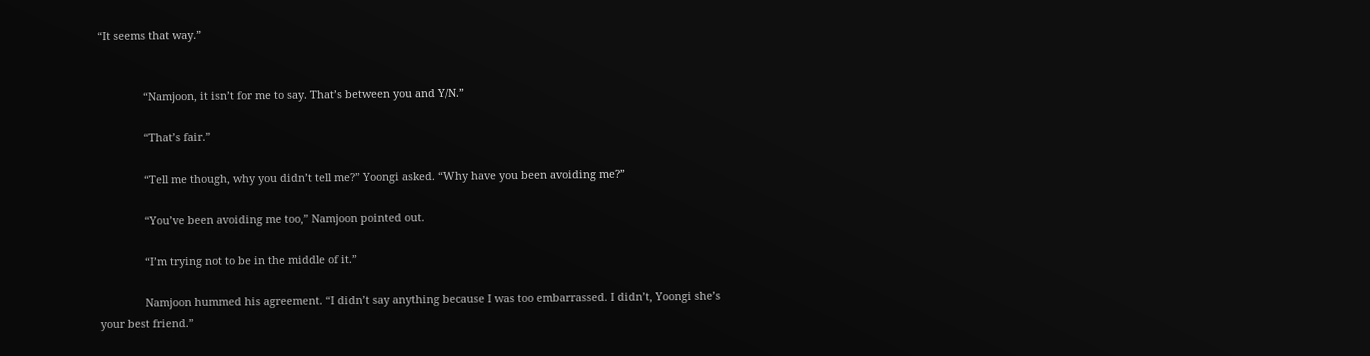“It seems that way.”


               “Namjoon, it isn’t for me to say. That’s between you and Y/N.”

               “That’s fair.”

               “Tell me though, why you didn’t tell me?” Yoongi asked. “Why have you been avoiding me?”

               “You’ve been avoiding me too,” Namjoon pointed out.

               “I’m trying not to be in the middle of it.”

               Namjoon hummed his agreement. “I didn’t say anything because I was too embarrassed. I didn’t, Yoongi she’s your best friend.”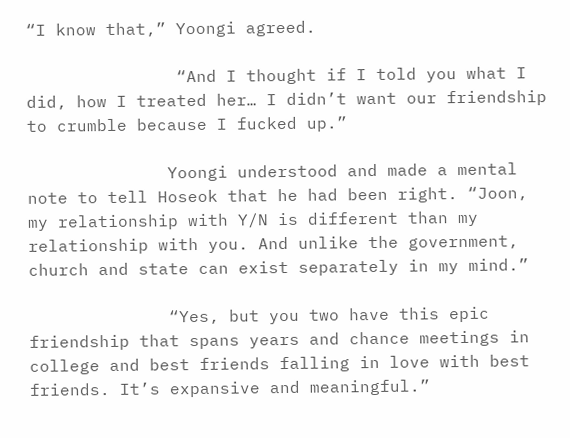“I know that,” Yoongi agreed.

               “And I thought if I told you what I did, how I treated her… I didn’t want our friendship to crumble because I fucked up.”

              Yoongi understood and made a mental note to tell Hoseok that he had been right. “Joon, my relationship with Y/N is different than my relationship with you. And unlike the government, church and state can exist separately in my mind.”

              “Yes, but you two have this epic friendship that spans years and chance meetings in college and best friends falling in love with best friends. It’s expansive and meaningful.”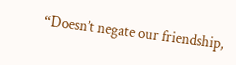“Doesn’t negate our friendship,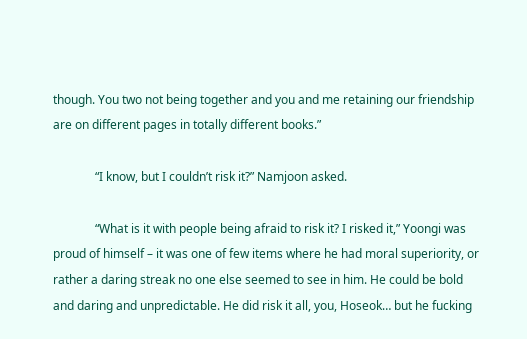though. You two not being together and you and me retaining our friendship are on different pages in totally different books.”

              “I know, but I couldn’t risk it?” Namjoon asked.

              “What is it with people being afraid to risk it? I risked it,” Yoongi was proud of himself – it was one of few items where he had moral superiority, or rather a daring streak no one else seemed to see in him. He could be bold and daring and unpredictable. He did risk it all, you, Hoseok… but he fucking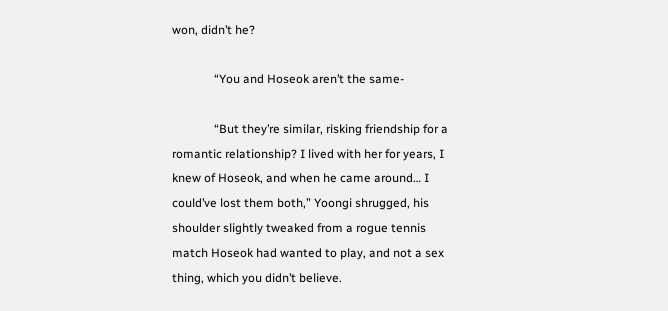won, didn’t he?

              “You and Hoseok aren’t the same-

              “But they’re similar, risking friendship for a romantic relationship? I lived with her for years, I knew of Hoseok, and when he came around… I could’ve lost them both,” Yoongi shrugged, his shoulder slightly tweaked from a rogue tennis match Hoseok had wanted to play, and not a sex thing, which you didn’t believe.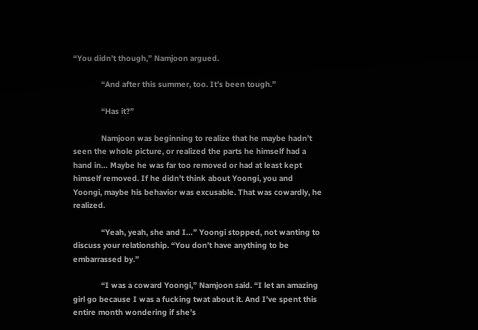“You didn’t though,” Namjoon argued.

              “And after this summer, too. It’s been tough.”

              “Has it?”

              Namjoon was beginning to realize that he maybe hadn’t seen the whole picture, or realized the parts he himself had a hand in… Maybe he was far too removed or had at least kept himself removed. If he didn’t think about Yoongi, you and Yoongi, maybe his behavior was excusable. That was cowardly, he realized.

              “Yeah, yeah, she and I…” Yoongi stopped, not wanting to discuss your relationship. “You don’t have anything to be embarrassed by.”

              “I was a coward Yoongi,” Namjoon said. “I let an amazing girl go because I was a fucking twat about it. And I’ve spent this entire month wondering if she’s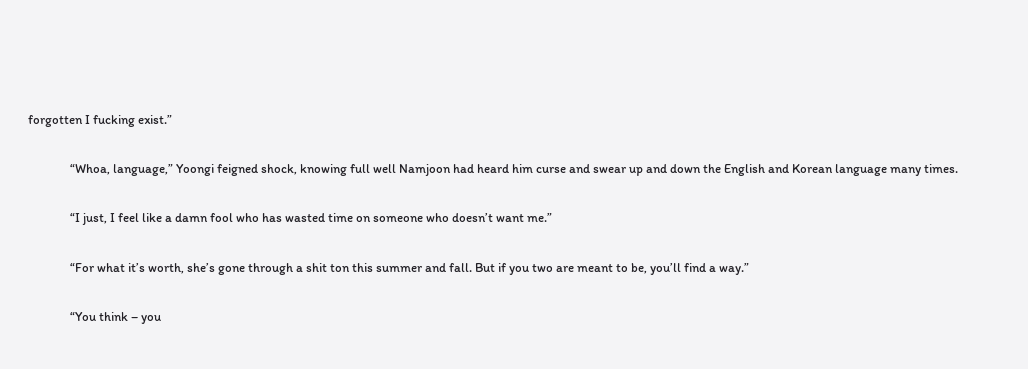forgotten I fucking exist.”

              “Whoa, language,” Yoongi feigned shock, knowing full well Namjoon had heard him curse and swear up and down the English and Korean language many times.

              “I just, I feel like a damn fool who has wasted time on someone who doesn’t want me.”

              “For what it’s worth, she’s gone through a shit ton this summer and fall. But if you two are meant to be, you’ll find a way.”

              “You think – you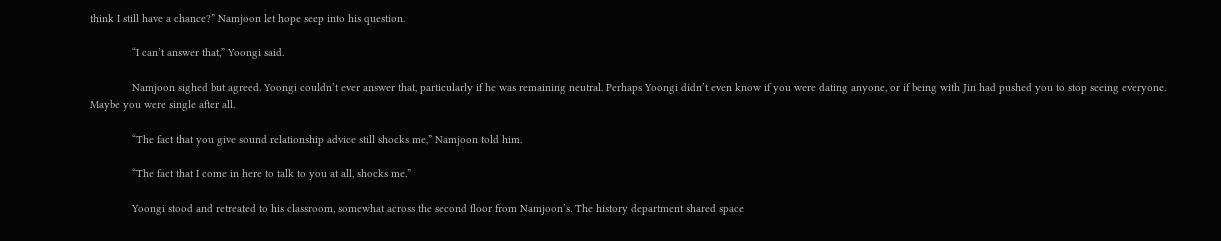think I still have a chance?” Namjoon let hope seep into his question.

              “I can’t answer that,” Yoongi said.

              Namjoon sighed but agreed. Yoongi couldn’t ever answer that, particularly if he was remaining neutral. Perhaps Yoongi didn’t even know if you were dating anyone, or if being with Jin had pushed you to stop seeing everyone. Maybe you were single after all.

              “The fact that you give sound relationship advice still shocks me,” Namjoon told him.

              “The fact that I come in here to talk to you at all, shocks me.”

              Yoongi stood and retreated to his classroom, somewhat across the second floor from Namjoon’s. The history department shared space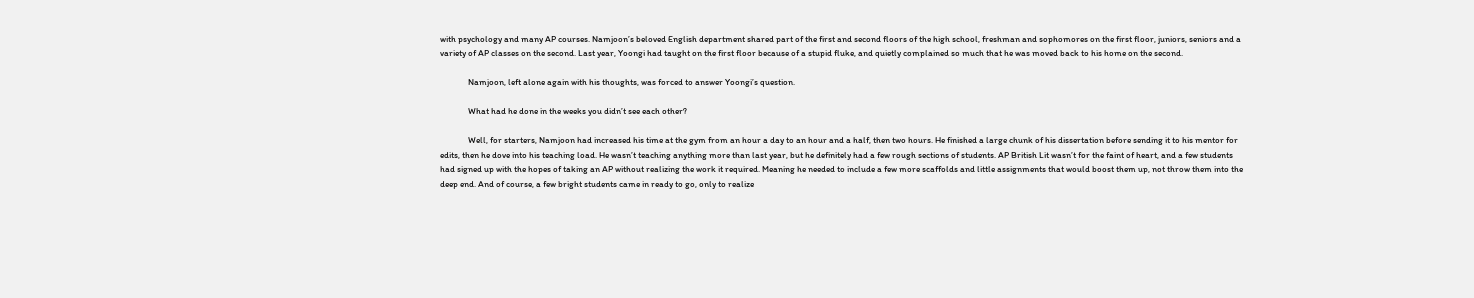with psychology and many AP courses. Namjoon’s beloved English department shared part of the first and second floors of the high school, freshman and sophomores on the first floor, juniors, seniors and a variety of AP classes on the second. Last year, Yoongi had taught on the first floor because of a stupid fluke, and quietly complained so much that he was moved back to his home on the second.

              Namjoon, left alone again with his thoughts, was forced to answer Yoongi’s question.

              What had he done in the weeks you didn’t see each other?

              Well, for starters, Namjoon had increased his time at the gym from an hour a day to an hour and a half, then two hours. He finished a large chunk of his dissertation before sending it to his mentor for edits, then he dove into his teaching load. He wasn’t teaching anything more than last year, but he definitely had a few rough sections of students. AP British Lit wasn’t for the faint of heart, and a few students had signed up with the hopes of taking an AP without realizing the work it required. Meaning he needed to include a few more scaffolds and little assignments that would boost them up, not throw them into the deep end. And of course, a few bright students came in ready to go, only to realize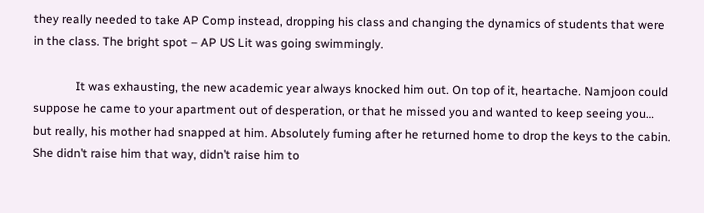they really needed to take AP Comp instead, dropping his class and changing the dynamics of students that were in the class. The bright spot – AP US Lit was going swimmingly.

              It was exhausting, the new academic year always knocked him out. On top of it, heartache. Namjoon could suppose he came to your apartment out of desperation, or that he missed you and wanted to keep seeing you… but really, his mother had snapped at him. Absolutely fuming after he returned home to drop the keys to the cabin. She didn’t raise him that way, didn’t raise him to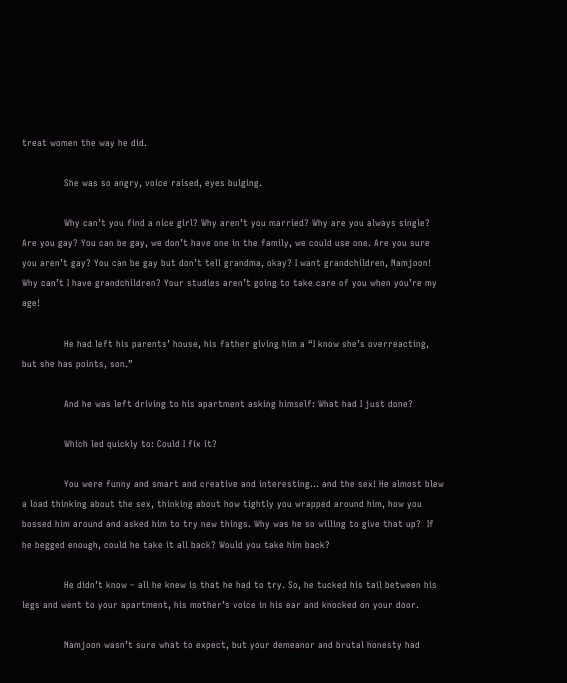treat women the way he did.

              She was so angry, voice raised, eyes bulging.

              Why can’t you find a nice girl? Why aren’t you married? Why are you always single? Are you gay? You can be gay, we don’t have one in the family, we could use one. Are you sure you aren’t gay? You can be gay but don’t tell grandma, okay? I want grandchildren, Namjoon! Why can’t I have grandchildren? Your studies aren’t going to take care of you when you’re my age!

              He had left his parents’ house, his father giving him a “I know she’s overreacting, but she has points, son.”

              And he was left driving to his apartment asking himself: What had I just done?

              Which led quickly to: Could I fix it?

              You were funny and smart and creative and interesting… and the sex! He almost blew a load thinking about the sex, thinking about how tightly you wrapped around him, how you bossed him around and asked him to try new things. Why was he so willing to give that up?  If he begged enough, could he take it all back? Would you take him back?

              He didn’t know – all he knew is that he had to try. So, he tucked his tail between his legs and went to your apartment, his mother’s voice in his ear and knocked on your door.

              Namjoon wasn’t sure what to expect, but your demeanor and brutal honesty had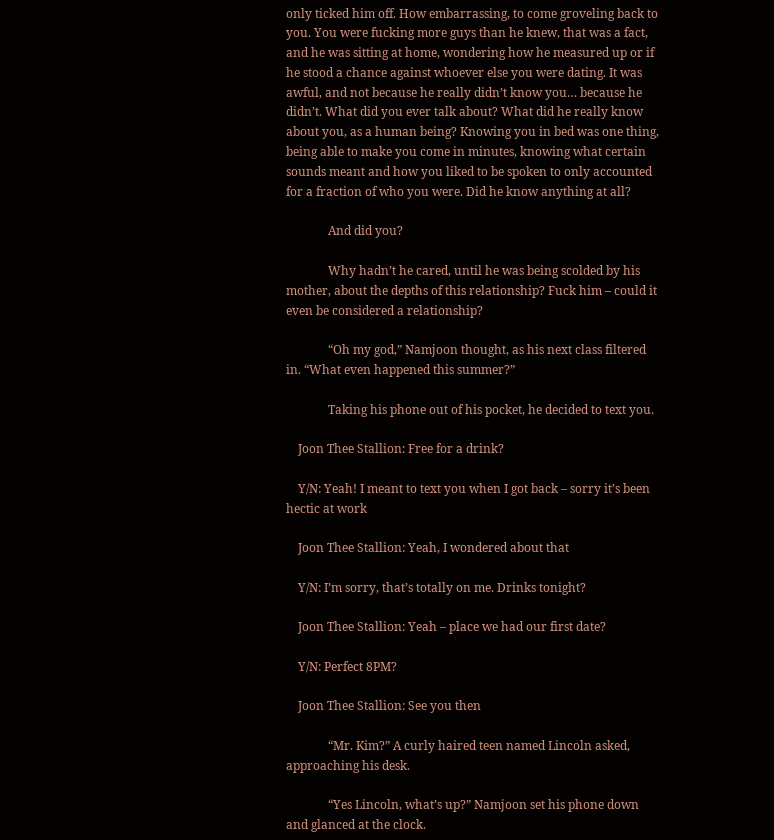only ticked him off. How embarrassing, to come groveling back to you. You were fucking more guys than he knew, that was a fact, and he was sitting at home, wondering how he measured up or if he stood a chance against whoever else you were dating. It was awful, and not because he really didn’t know you… because he didn’t. What did you ever talk about? What did he really know about you, as a human being? Knowing you in bed was one thing, being able to make you come in minutes, knowing what certain sounds meant and how you liked to be spoken to only accounted for a fraction of who you were. Did he know anything at all?

              And did you?

              Why hadn’t he cared, until he was being scolded by his mother, about the depths of this relationship? Fuck him – could it even be considered a relationship?

              “Oh my god,” Namjoon thought, as his next class filtered in. “What even happened this summer?”

              Taking his phone out of his pocket, he decided to text you.

    Joon Thee Stallion: Free for a drink?

    Y/N: Yeah! I meant to text you when I got back – sorry it’s been hectic at work

    Joon Thee Stallion: Yeah, I wondered about that

    Y/N: I’m sorry, that’s totally on me. Drinks tonight?

    Joon Thee Stallion: Yeah – place we had our first date?

    Y/N: Perfect 8PM?

    Joon Thee Stallion: See you then

              “Mr. Kim?” A curly haired teen named Lincoln asked, approaching his desk.

              “Yes Lincoln, what’s up?” Namjoon set his phone down and glanced at the clock.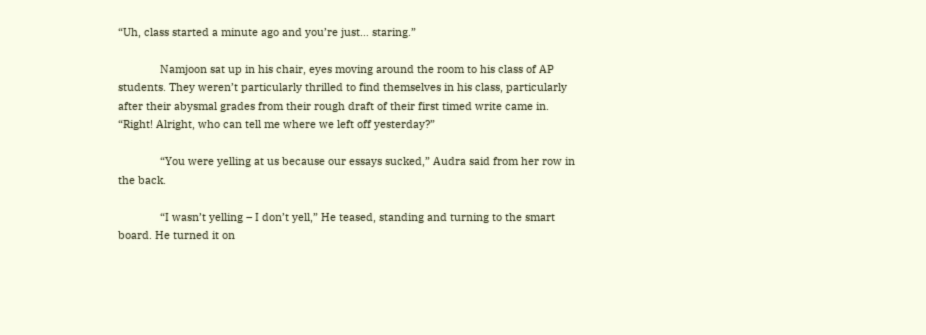“Uh, class started a minute ago and you’re just… staring.”

              Namjoon sat up in his chair, eyes moving around the room to his class of AP students. They weren’t particularly thrilled to find themselves in his class, particularly after their abysmal grades from their rough draft of their first timed write came in. “Right! Alright, who can tell me where we left off yesterday?”

              “You were yelling at us because our essays sucked,” Audra said from her row in the back.

              “I wasn’t yelling – I don’t yell,” He teased, standing and turning to the smart board. He turned it on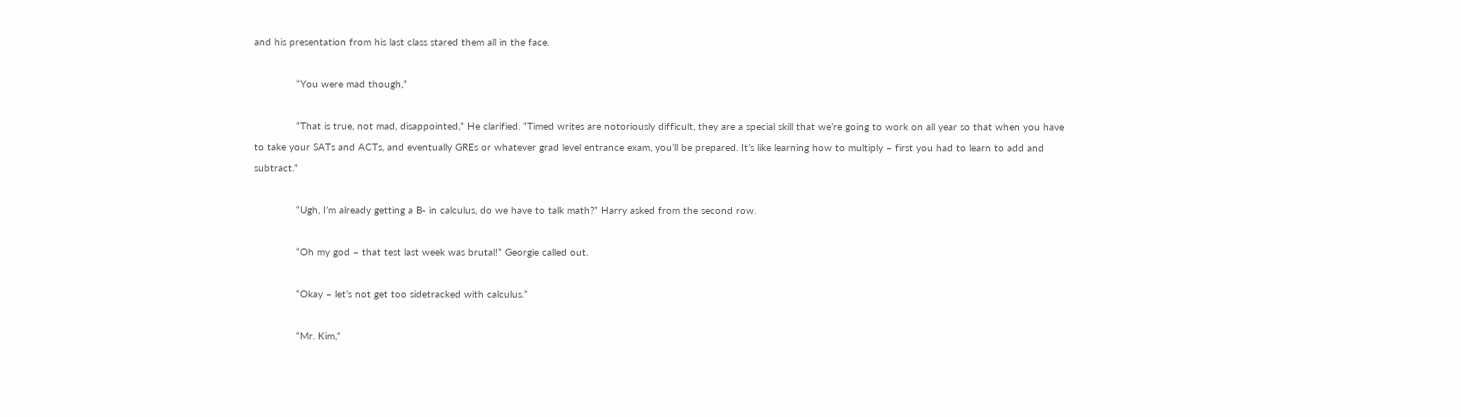and his presentation from his last class stared them all in the face.

              “You were mad though,”

              “That is true, not mad, disappointed,” He clarified. “Timed writes are notoriously difficult, they are a special skill that we’re going to work on all year so that when you have to take your SATs and ACTs, and eventually GREs or whatever grad level entrance exam, you’ll be prepared. It’s like learning how to multiply – first you had to learn to add and subtract.”

              “Ugh, I’m already getting a B- in calculus, do we have to talk math?” Harry asked from the second row.

              “Oh my god – that test last week was brutal!” Georgie called out.

              “Okay – let’s not get too sidetracked with calculus.”

              “Mr. Kim,”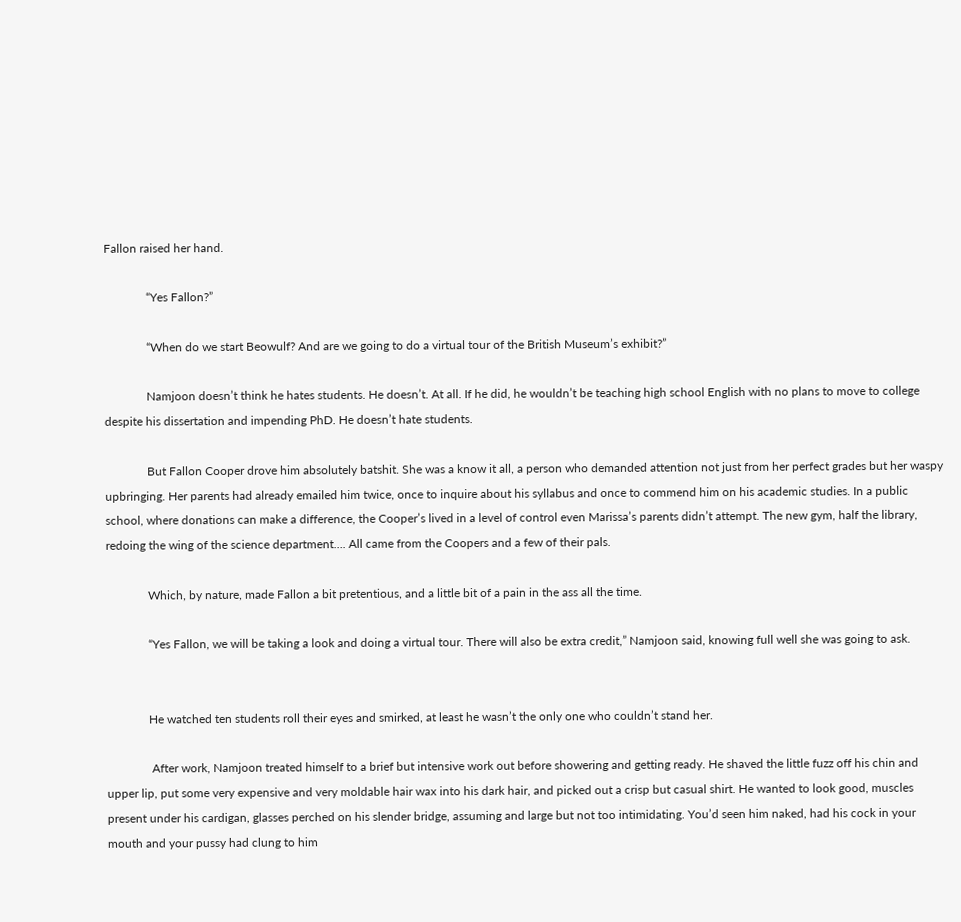Fallon raised her hand.

              “Yes Fallon?”

              “When do we start Beowulf? And are we going to do a virtual tour of the British Museum’s exhibit?”

              Namjoon doesn’t think he hates students. He doesn’t. At all. If he did, he wouldn’t be teaching high school English with no plans to move to college despite his dissertation and impending PhD. He doesn’t hate students.

              But Fallon Cooper drove him absolutely batshit. She was a know it all, a person who demanded attention not just from her perfect grades but her waspy upbringing. Her parents had already emailed him twice, once to inquire about his syllabus and once to commend him on his academic studies. In a public school, where donations can make a difference, the Cooper’s lived in a level of control even Marissa’s parents didn’t attempt. The new gym, half the library, redoing the wing of the science department…. All came from the Coopers and a few of their pals.

              Which, by nature, made Fallon a bit pretentious, and a little bit of a pain in the ass all the time.

              “Yes Fallon, we will be taking a look and doing a virtual tour. There will also be extra credit,” Namjoon said, knowing full well she was going to ask.


              He watched ten students roll their eyes and smirked, at least he wasn’t the only one who couldn’t stand her.

               After work, Namjoon treated himself to a brief but intensive work out before showering and getting ready. He shaved the little fuzz off his chin and upper lip, put some very expensive and very moldable hair wax into his dark hair, and picked out a crisp but casual shirt. He wanted to look good, muscles present under his cardigan, glasses perched on his slender bridge, assuming and large but not too intimidating. You’d seen him naked, had his cock in your mouth and your pussy had clung to him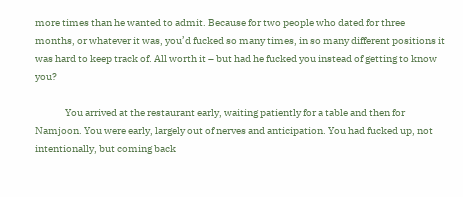more times than he wanted to admit. Because for two people who dated for three months, or whatever it was, you’d fucked so many times, in so many different positions it was hard to keep track of. All worth it – but had he fucked you instead of getting to know you?

               You arrived at the restaurant early, waiting patiently for a table and then for Namjoon. You were early, largely out of nerves and anticipation. You had fucked up, not intentionally, but coming back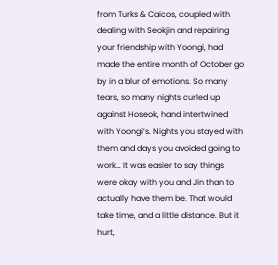from Turks & Caicos, coupled with dealing with Seokjin and repairing your friendship with Yoongi, had made the entire month of October go by in a blur of emotions. So many tears, so many nights curled up against Hoseok, hand intertwined with Yoongi’s. Nights you stayed with them and days you avoided going to work… It was easier to say things were okay with you and Jin than to actually have them be. That would take time, and a little distance. But it hurt,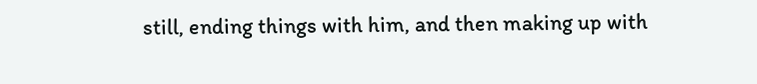still, ending things with him, and then making up with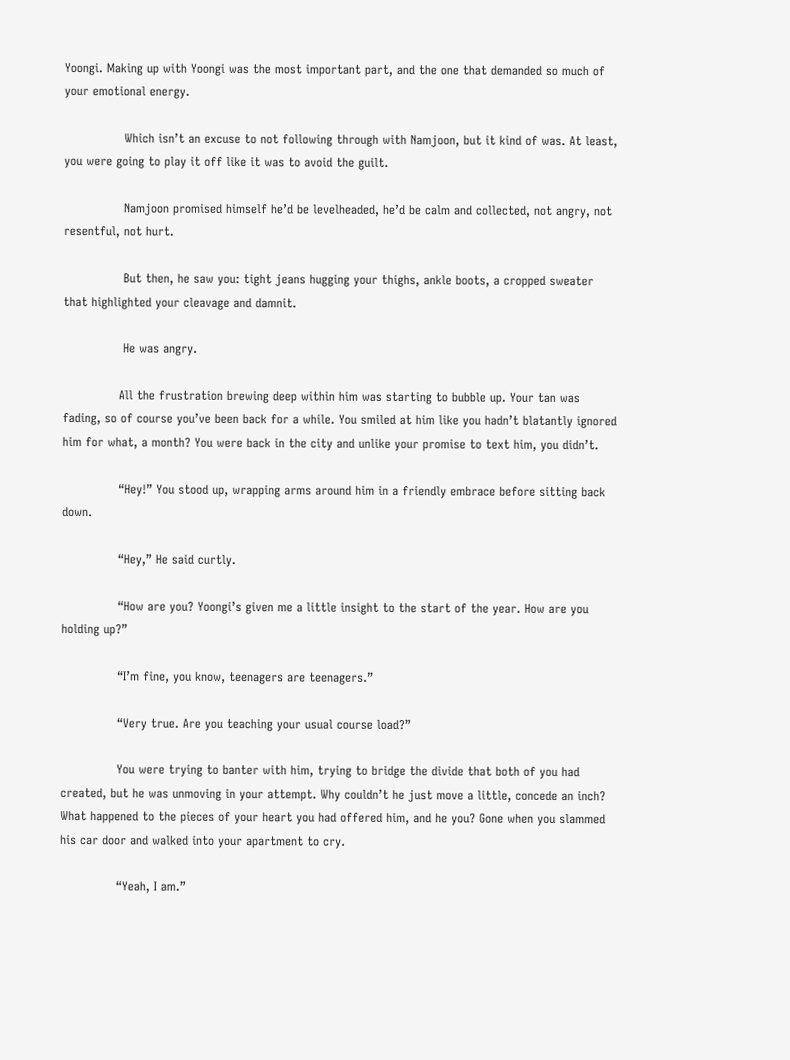Yoongi. Making up with Yoongi was the most important part, and the one that demanded so much of your emotional energy.

               Which isn’t an excuse to not following through with Namjoon, but it kind of was. At least, you were going to play it off like it was to avoid the guilt.

               Namjoon promised himself he’d be levelheaded, he’d be calm and collected, not angry, not resentful, not hurt.

               But then, he saw you: tight jeans hugging your thighs, ankle boots, a cropped sweater that highlighted your cleavage and damnit.

               He was angry.

              All the frustration brewing deep within him was starting to bubble up. Your tan was fading, so of course you’ve been back for a while. You smiled at him like you hadn’t blatantly ignored him for what, a month? You were back in the city and unlike your promise to text him, you didn’t.

              “Hey!” You stood up, wrapping arms around him in a friendly embrace before sitting back down.

              “Hey,” He said curtly.

              “How are you? Yoongi’s given me a little insight to the start of the year. How are you holding up?”

              “I’m fine, you know, teenagers are teenagers.”

              “Very true. Are you teaching your usual course load?”

              You were trying to banter with him, trying to bridge the divide that both of you had created, but he was unmoving in your attempt. Why couldn’t he just move a little, concede an inch? What happened to the pieces of your heart you had offered him, and he you? Gone when you slammed his car door and walked into your apartment to cry.

              “Yeah, I am.”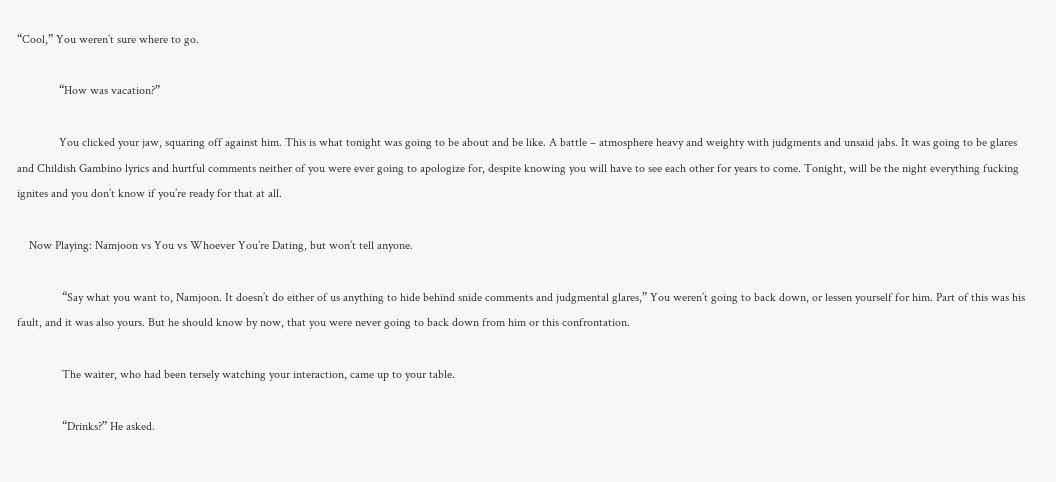“Cool,” You weren’t sure where to go.

              “How was vacation?”

              You clicked your jaw, squaring off against him. This is what tonight was going to be about and be like. A battle – atmosphere heavy and weighty with judgments and unsaid jabs. It was going to be glares and Childish Gambino lyrics and hurtful comments neither of you were ever going to apologize for, despite knowing you will have to see each other for years to come. Tonight, will be the night everything fucking ignites and you don’t know if you’re ready for that at all.

    Now Playing: Namjoon vs You vs Whoever You’re Dating, but won’t tell anyone.

               “Say what you want to, Namjoon. It doesn’t do either of us anything to hide behind snide comments and judgmental glares,” You weren’t going to back down, or lessen yourself for him. Part of this was his fault, and it was also yours. But he should know by now, that you were never going to back down from him or this confrontation.

               The waiter, who had been tersely watching your interaction, came up to your table.

               “Drinks?” He asked.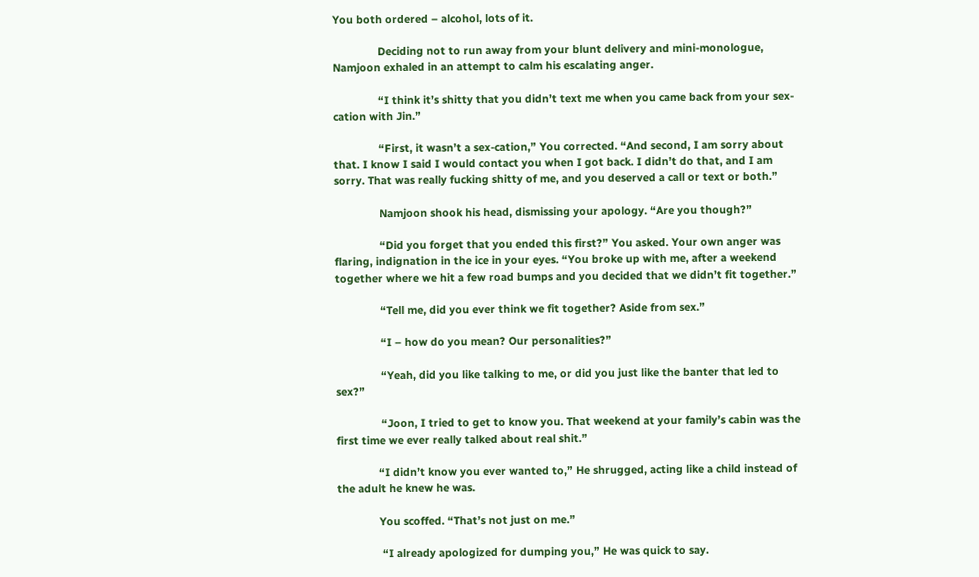You both ordered – alcohol, lots of it.

               Deciding not to run away from your blunt delivery and mini-monologue, Namjoon exhaled in an attempt to calm his escalating anger.

               “I think it’s shitty that you didn’t text me when you came back from your sex-cation with Jin.”

               “First, it wasn’t a sex-cation,” You corrected. “And second, I am sorry about that. I know I said I would contact you when I got back. I didn’t do that, and I am sorry. That was really fucking shitty of me, and you deserved a call or text or both.”

               Namjoon shook his head, dismissing your apology. “Are you though?”

               “Did you forget that you ended this first?” You asked. Your own anger was flaring, indignation in the ice in your eyes. “You broke up with me, after a weekend together where we hit a few road bumps and you decided that we didn’t fit together.”

               “Tell me, did you ever think we fit together? Aside from sex.”

               “I – how do you mean? Our personalities?”

               “Yeah, did you like talking to me, or did you just like the banter that led to sex?”

               “Joon, I tried to get to know you. That weekend at your family’s cabin was the first time we ever really talked about real shit.”

              “I didn’t know you ever wanted to,” He shrugged, acting like a child instead of the adult he knew he was.

              You scoffed. “That’s not just on me.”

               “I already apologized for dumping you,” He was quick to say.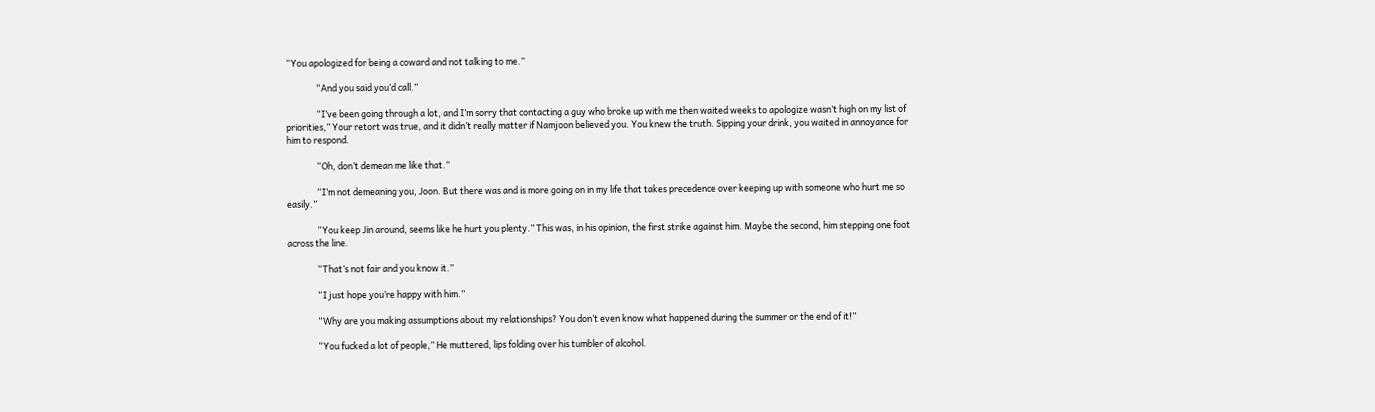“You apologized for being a coward and not talking to me.”

               “And you said you’d call.”

               “I’ve been going through a lot, and I’m sorry that contacting a guy who broke up with me then waited weeks to apologize wasn’t high on my list of priorities,” Your retort was true, and it didn’t really matter if Namjoon believed you. You knew the truth. Sipping your drink, you waited in annoyance for him to respond.

               “Oh, don’t demean me like that.”

               “I’m not demeaning you, Joon. But there was and is more going on in my life that takes precedence over keeping up with someone who hurt me so easily.”

               “You keep Jin around, seems like he hurt you plenty.” This was, in his opinion, the first strike against him. Maybe the second, him stepping one foot across the line.

               “That’s not fair and you know it.”

               “I just hope you’re happy with him.”

               “Why are you making assumptions about my relationships? You don’t even know what happened during the summer or the end of it!”

               “You fucked a lot of people,” He muttered, lips folding over his tumbler of alcohol.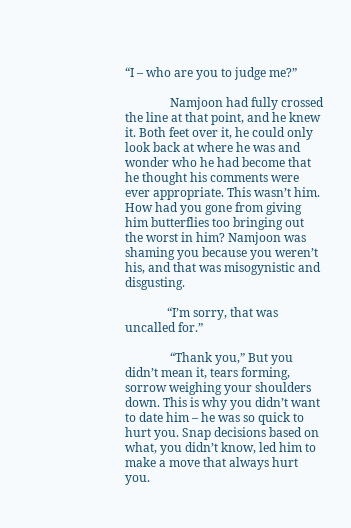“I – who are you to judge me?”

               Namjoon had fully crossed the line at that point, and he knew it. Both feet over it, he could only look back at where he was and wonder who he had become that he thought his comments were ever appropriate. This wasn’t him. How had you gone from giving him butterflies too bringing out the worst in him? Namjoon was shaming you because you weren’t his, and that was misogynistic and disgusting.

              “I’m sorry, that was uncalled for.”

               “Thank you,” But you didn’t mean it, tears forming, sorrow weighing your shoulders down. This is why you didn’t want to date him – he was so quick to hurt you. Snap decisions based on what, you didn’t know, led him to make a move that always hurt you.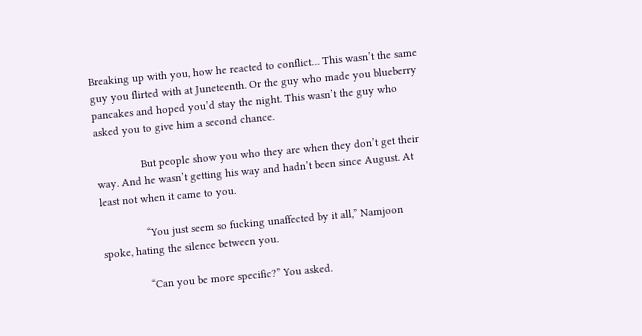Breaking up with you, how he reacted to conflict… This wasn’t the same guy you flirted with at Juneteenth. Or the guy who made you blueberry pancakes and hoped you’d stay the night. This wasn’t the guy who asked you to give him a second chance.

               But people show you who they are when they don’t get their way. And he wasn’t getting his way and hadn’t been since August. At least not when it came to you.

               “You just seem so fucking unaffected by it all,” Namjoon spoke, hating the silence between you.

               “Can you be more specific?” You asked.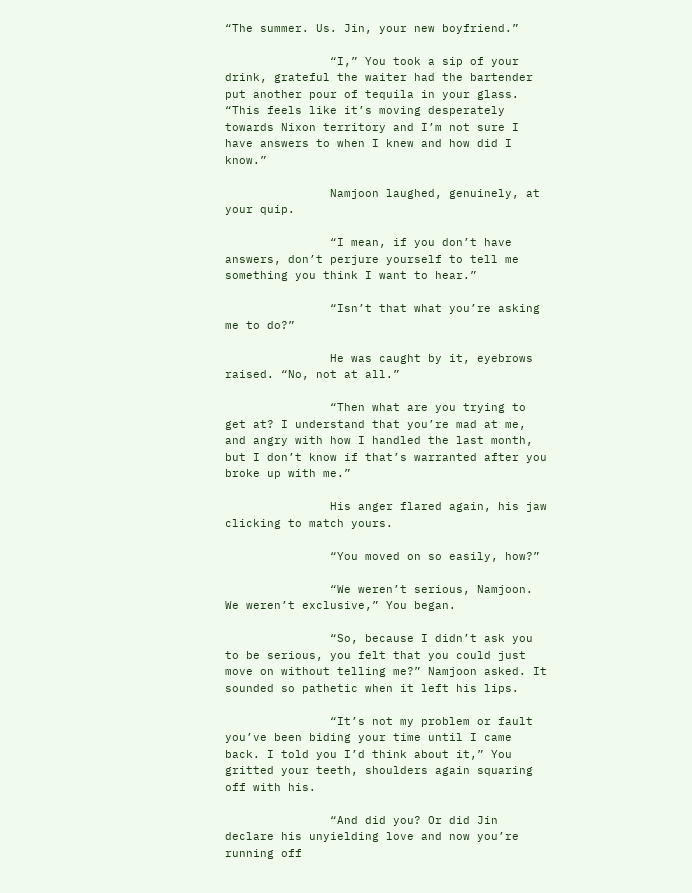“The summer. Us. Jin, your new boyfriend.”

               “I,” You took a sip of your drink, grateful the waiter had the bartender put another pour of tequila in your glass. “This feels like it’s moving desperately towards Nixon territory and I’m not sure I have answers to when I knew and how did I know.”

               Namjoon laughed, genuinely, at your quip.

               “I mean, if you don’t have answers, don’t perjure yourself to tell me something you think I want to hear.”

               “Isn’t that what you’re asking me to do?”

               He was caught by it, eyebrows raised. “No, not at all.”

               “Then what are you trying to get at? I understand that you’re mad at me, and angry with how I handled the last month, but I don’t know if that’s warranted after you broke up with me.”

               His anger flared again, his jaw clicking to match yours.

               “You moved on so easily, how?”

               “We weren’t serious, Namjoon. We weren’t exclusive,” You began.

               “So, because I didn’t ask you to be serious, you felt that you could just move on without telling me?” Namjoon asked. It sounded so pathetic when it left his lips.

               “It’s not my problem or fault you’ve been biding your time until I came back. I told you I’d think about it,” You gritted your teeth, shoulders again squaring off with his.

               “And did you? Or did Jin declare his unyielding love and now you’re running off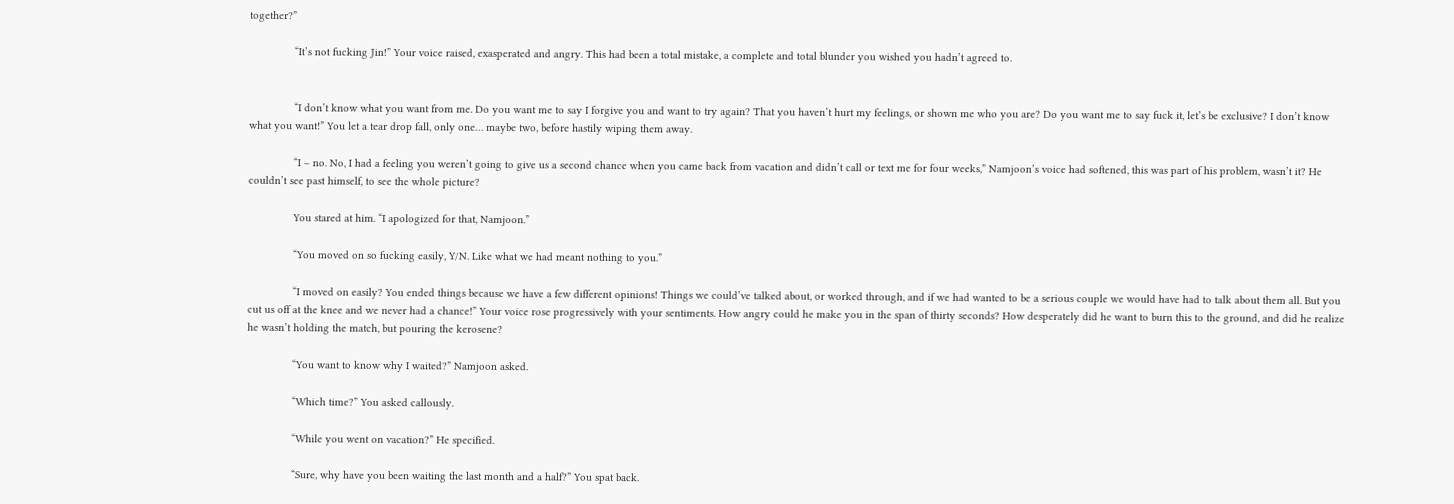together?”

               “It’s not fucking Jin!” Your voice raised, exasperated and angry. This had been a total mistake, a complete and total blunder you wished you hadn’t agreed to.


               “I don’t know what you want from me. Do you want me to say I forgive you and want to try again? That you haven’t hurt my feelings, or shown me who you are? Do you want me to say fuck it, let’s be exclusive? I don’t know what you want!” You let a tear drop fall, only one… maybe two, before hastily wiping them away.

               “I – no. No, I had a feeling you weren’t going to give us a second chance when you came back from vacation and didn’t call or text me for four weeks,” Namjoon’s voice had softened, this was part of his problem, wasn’t it? He couldn’t see past himself, to see the whole picture?

               You stared at him. “I apologized for that, Namjoon.”

               “You moved on so fucking easily, Y/N. Like what we had meant nothing to you.”

               “I moved on easily? You ended things because we have a few different opinions! Things we could’ve talked about, or worked through, and if we had wanted to be a serious couple we would have had to talk about them all. But you cut us off at the knee and we never had a chance!” Your voice rose progressively with your sentiments. How angry could he make you in the span of thirty seconds? How desperately did he want to burn this to the ground, and did he realize he wasn’t holding the match, but pouring the kerosene?

               “You want to know why I waited?” Namjoon asked.

               “Which time?” You asked callously.

               “While you went on vacation?” He specified.

               “Sure, why have you been waiting the last month and a half?” You spat back.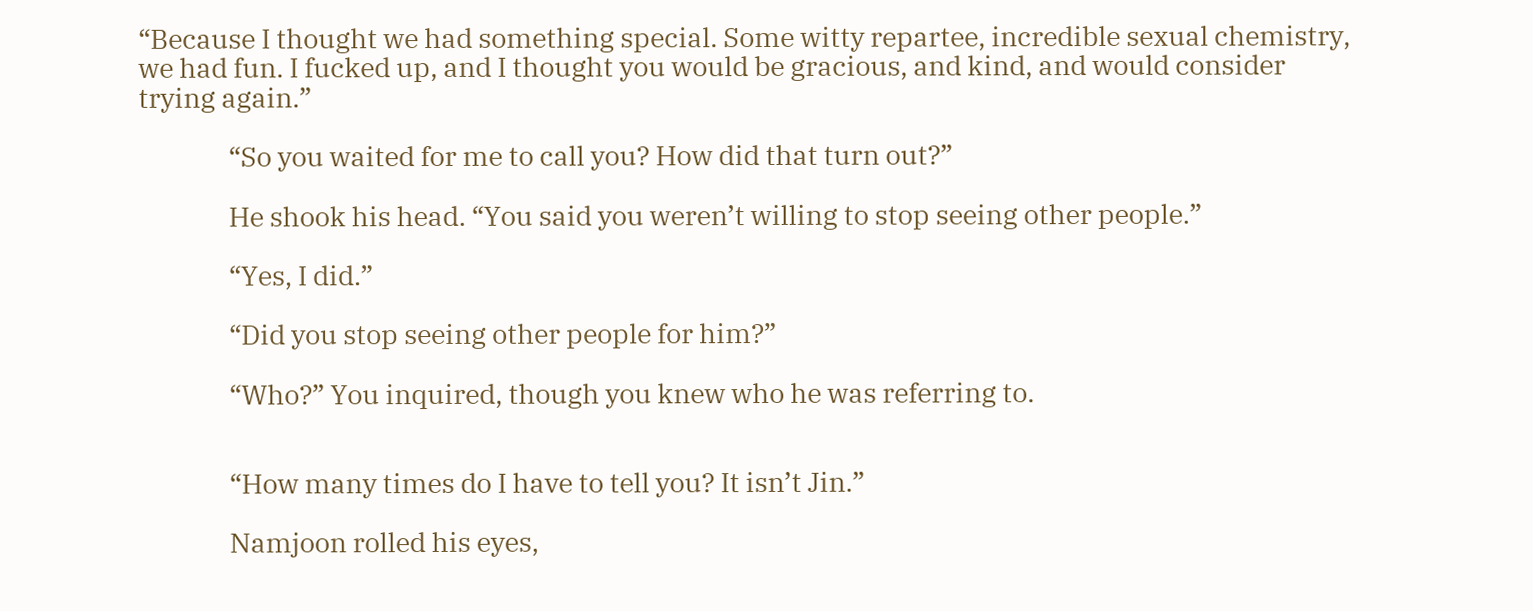“Because I thought we had something special. Some witty repartee, incredible sexual chemistry, we had fun. I fucked up, and I thought you would be gracious, and kind, and would consider trying again.”

               “So you waited for me to call you? How did that turn out?”

               He shook his head. “You said you weren’t willing to stop seeing other people.”

               “Yes, I did.”

               “Did you stop seeing other people for him?”

               “Who?” You inquired, though you knew who he was referring to.


               “How many times do I have to tell you? It isn’t Jin.”

               Namjoon rolled his eyes,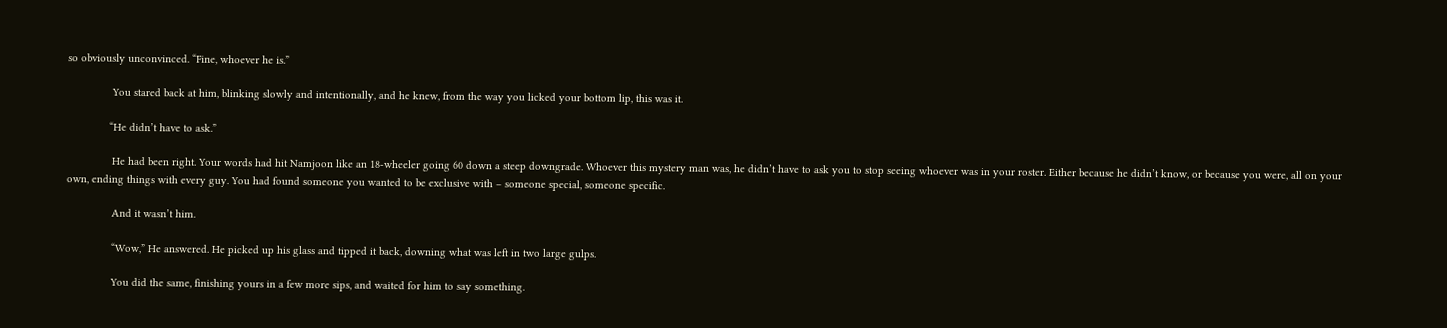so obviously unconvinced. “Fine, whoever he is.”

               You stared back at him, blinking slowly and intentionally, and he knew, from the way you licked your bottom lip, this was it.

              “He didn’t have to ask.”

               He had been right. Your words had hit Namjoon like an 18-wheeler going 60 down a steep downgrade. Whoever this mystery man was, he didn’t have to ask you to stop seeing whoever was in your roster. Either because he didn’t know, or because you were, all on your own, ending things with every guy. You had found someone you wanted to be exclusive with – someone special, someone specific.

               And it wasn’t him.

               “Wow,” He answered. He picked up his glass and tipped it back, downing what was left in two large gulps.

               You did the same, finishing yours in a few more sips, and waited for him to say something.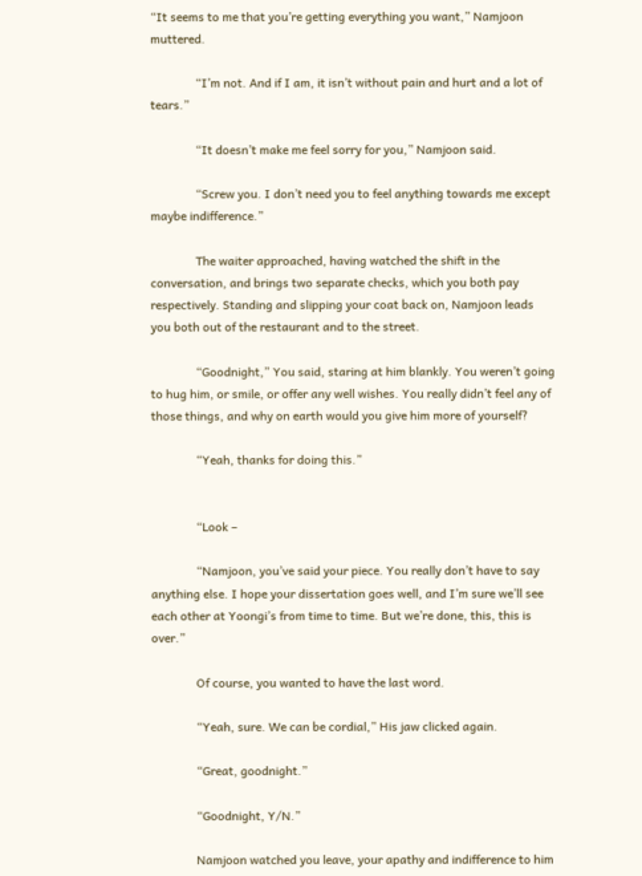“It seems to me that you’re getting everything you want,” Namjoon muttered.

               “I’m not. And if I am, it isn’t without pain and hurt and a lot of tears.”

               “It doesn’t make me feel sorry for you,” Namjoon said.

               “Screw you. I don’t need you to feel anything towards me except maybe indifference.”

               The waiter approached, having watched the shift in the conversation, and brings two separate checks, which you both pay respectively. Standing and slipping your coat back on, Namjoon leads you both out of the restaurant and to the street.

               “Goodnight,” You said, staring at him blankly. You weren’t going to hug him, or smile, or offer any well wishes. You really didn’t feel any of those things, and why on earth would you give him more of yourself?

               “Yeah, thanks for doing this.”


               “Look –

               “Namjoon, you’ve said your piece. You really don’t have to say anything else. I hope your dissertation goes well, and I’m sure we’ll see each other at Yoongi’s from time to time. But we’re done, this, this is over.”

               Of course, you wanted to have the last word.

               “Yeah, sure. We can be cordial,” His jaw clicked again.

               “Great, goodnight.”

               “Goodnight, Y/N.”

               Namjoon watched you leave, your apathy and indifference to him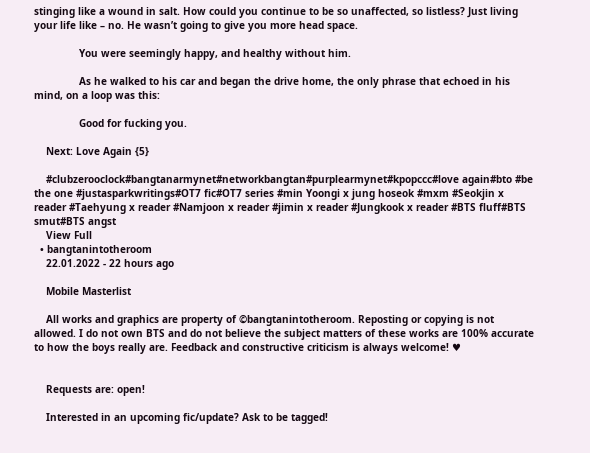stinging like a wound in salt. How could you continue to be so unaffected, so listless? Just living your life like – no. He wasn’t going to give you more head space.

               You were seemingly happy, and healthy without him.

               As he walked to his car and began the drive home, the only phrase that echoed in his mind, on a loop was this:

               Good for fucking you.

    Next: Love Again {5}

    #clubzerooclock#bangtanarmynet#networkbangtan#purplearmynet#kpopccc#love again#bto #be the one #justasparkwritings#OT7 fic#OT7 series #min Yoongi x jung hoseok #mxm #Seokjin x reader #Taehyung x reader #Namjoon x reader #jimin x reader #Jungkook x reader #BTS fluff#BTS smut#BTS angst
    View Full
  • bangtanintotheroom
    22.01.2022 - 22 hours ago

    Mobile Masterlist

    All works and graphics are property of ©bangtanintotheroom. Reposting or copying is not allowed. I do not own BTS and do not believe the subject matters of these works are 100% accurate to how the boys really are. Feedback and constructive criticism is always welcome! ♥


    Requests are: open!

    Interested in an upcoming fic/update? Ask to be tagged!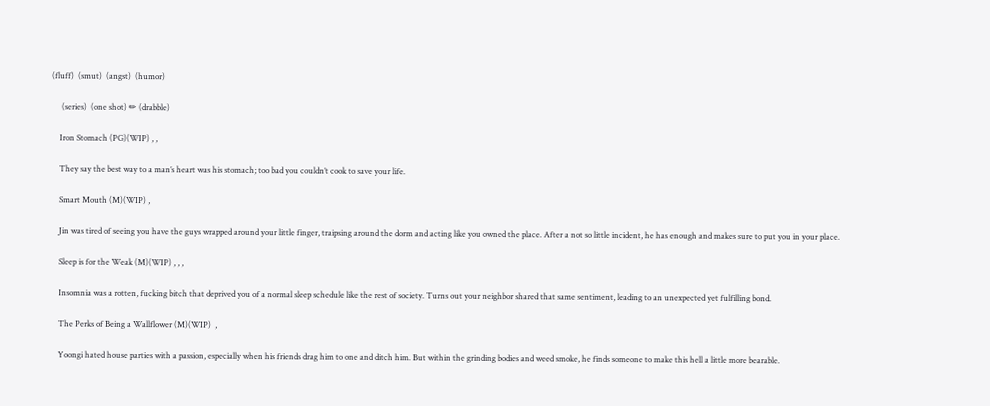(fluff)  (smut)  (angst)  (humor)

     (series)  (one shot) ✏ (drabble)

    Iron Stomach (PG)(WIP) , ,

    They say the best way to a man’s heart was his stomach; too bad you couldn’t cook to save your life.

    Smart Mouth (M)(WIP) ,

    Jin was tired of seeing you have the guys wrapped around your little finger, traipsing around the dorm and acting like you owned the place. After a not so little incident, he has enough and makes sure to put you in your place.

    Sleep is for the Weak (M)(WIP) , , ,

    Insomnia was a rotten, fucking bitch that deprived you of a normal sleep schedule like the rest of society. Turns out your neighbor shared that same sentiment, leading to an unexpected yet fulfilling bond.

    The Perks of Being a Wallflower (M)(WIP)  ,

    Yoongi hated house parties with a passion, especially when his friends drag him to one and ditch him. But within the grinding bodies and weed smoke, he finds someone to make this hell a little more bearable.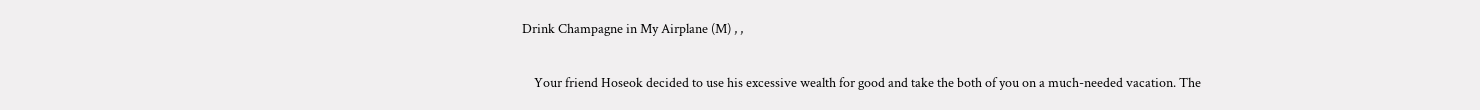Drink Champagne in My Airplane (M) , ,


    Your friend Hoseok decided to use his excessive wealth for good and take the both of you on a much-needed vacation. The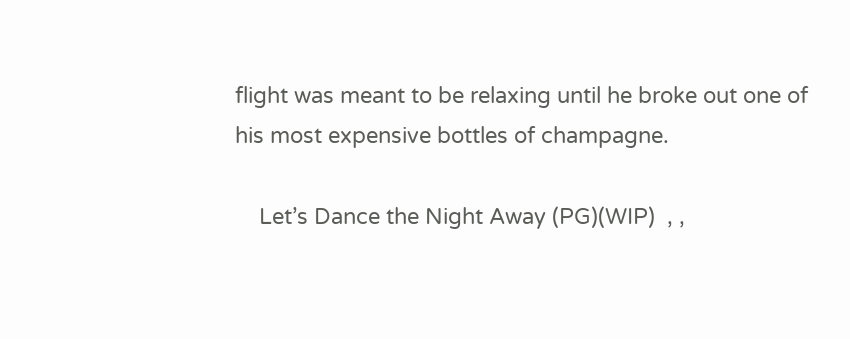flight was meant to be relaxing until he broke out one of his most expensive bottles of champagne.

    Let’s Dance the Night Away (PG)(WIP)  , ,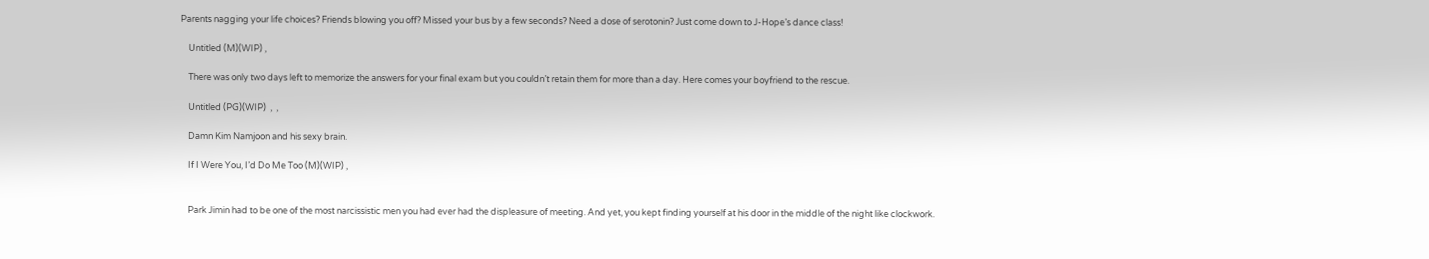Parents nagging your life choices? Friends blowing you off? Missed your bus by a few seconds? Need a dose of serotonin? Just come down to J-Hope’s dance class!

    Untitled (M)(WIP) ,

    There was only two days left to memorize the answers for your final exam but you couldn’t retain them for more than a day. Here comes your boyfriend to the rescue.

    Untitled (PG)(WIP)  ,  ,

    Damn Kim Namjoon and his sexy brain.

    If I Were You, I’d Do Me Too (M)(WIP) ,


    Park Jimin had to be one of the most narcissistic men you had ever had the displeasure of meeting. And yet, you kept finding yourself at his door in the middle of the night like clockwork.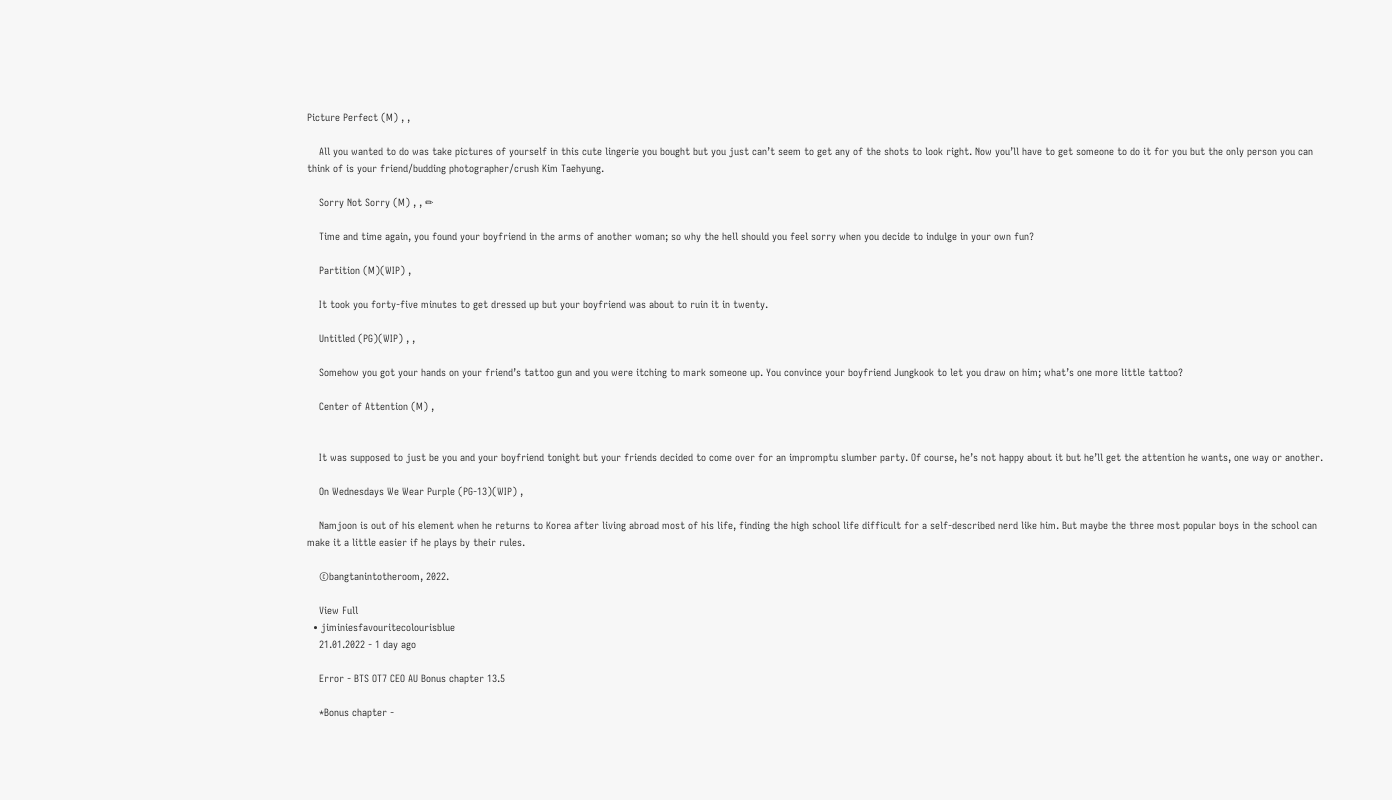Picture Perfect (M) , ,

    All you wanted to do was take pictures of yourself in this cute lingerie you bought but you just can’t seem to get any of the shots to look right. Now you’ll have to get someone to do it for you but the only person you can think of is your friend/budding photographer/crush Kim Taehyung.

    Sorry Not Sorry (M) , , ✏

    Time and time again, you found your boyfriend in the arms of another woman; so why the hell should you feel sorry when you decide to indulge in your own fun?

    Partition (M)(WIP) ,

    It took you forty-five minutes to get dressed up but your boyfriend was about to ruin it in twenty.

    Untitled (PG)(WIP) , ,

    Somehow you got your hands on your friend’s tattoo gun and you were itching to mark someone up. You convince your boyfriend Jungkook to let you draw on him; what’s one more little tattoo?

    Center of Attention (M) ,


    It was supposed to just be you and your boyfriend tonight but your friends decided to come over for an impromptu slumber party. Of course, he’s not happy about it but he’ll get the attention he wants, one way or another.

    On Wednesdays We Wear Purple (PG-13)(WIP) ,

    Namjoon is out of his element when he returns to Korea after living abroad most of his life, finding the high school life difficult for a self-described nerd like him. But maybe the three most popular boys in the school can make it a little easier if he plays by their rules.

    ©bangtanintotheroom, 2022.

    View Full
  • jiminiesfavouritecolourisblue
    21.01.2022 - 1 day ago

    Error - BTS OT7 CEO AU Bonus chapter 13.5

    *Bonus chapter -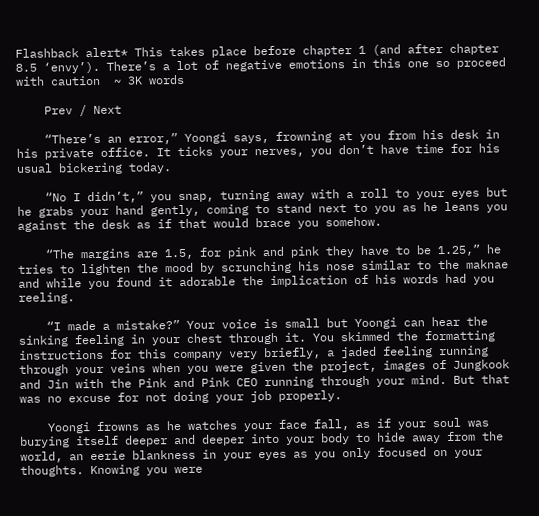Flashback alert* This takes place before chapter 1 (and after chapter 8.5 ‘envy’). There’s a lot of negative emotions in this one so proceed with caution  ~ 3K words

    Prev / Next

    “There’s an error,” Yoongi says, frowning at you from his desk in his private office. It ticks your nerves, you don’t have time for his usual bickering today.

    “No I didn’t,” you snap, turning away with a roll to your eyes but he grabs your hand gently, coming to stand next to you as he leans you against the desk as if that would brace you somehow.

    “The margins are 1.5, for pink and pink they have to be 1.25,” he tries to lighten the mood by scrunching his nose similar to the maknae and while you found it adorable the implication of his words had you reeling.

    “I made a mistake?” Your voice is small but Yoongi can hear the sinking feeling in your chest through it. You skimmed the formatting instructions for this company very briefly, a jaded feeling running through your veins when you were given the project, images of Jungkook and Jin with the Pink and Pink CEO running through your mind. But that was no excuse for not doing your job properly.

    Yoongi frowns as he watches your face fall, as if your soul was burying itself deeper and deeper into your body to hide away from the world, an eerie blankness in your eyes as you only focused on your thoughts. Knowing you were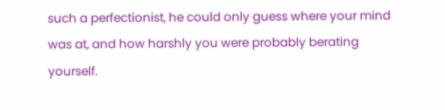such a perfectionist, he could only guess where your mind was at, and how harshly you were probably berating yourself.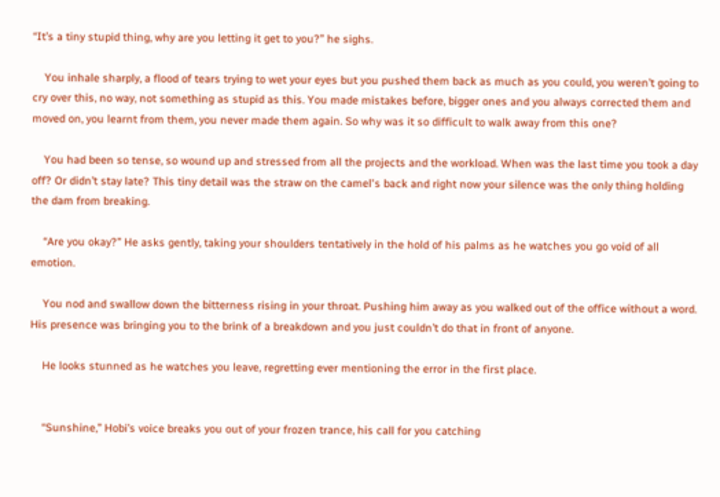“It’s a tiny stupid thing, why are you letting it get to you?” he sighs.

    You inhale sharply, a flood of tears trying to wet your eyes but you pushed them back as much as you could, you weren’t going to cry over this, no way, not something as stupid as this. You made mistakes before, bigger ones and you always corrected them and moved on, you learnt from them, you never made them again. So why was it so difficult to walk away from this one?

    You had been so tense, so wound up and stressed from all the projects and the workload. When was the last time you took a day off? Or didn’t stay late? This tiny detail was the straw on the camel's back and right now your silence was the only thing holding the dam from breaking.

    “Are you okay?” He asks gently, taking your shoulders tentatively in the hold of his palms as he watches you go void of all emotion.

    You nod and swallow down the bitterness rising in your throat. Pushing him away as you walked out of the office without a word. His presence was bringing you to the brink of a breakdown and you just couldn’t do that in front of anyone.

    He looks stunned as he watches you leave, regretting ever mentioning the error in the first place.


    “Sunshine,” Hobi’s voice breaks you out of your frozen trance, his call for you catching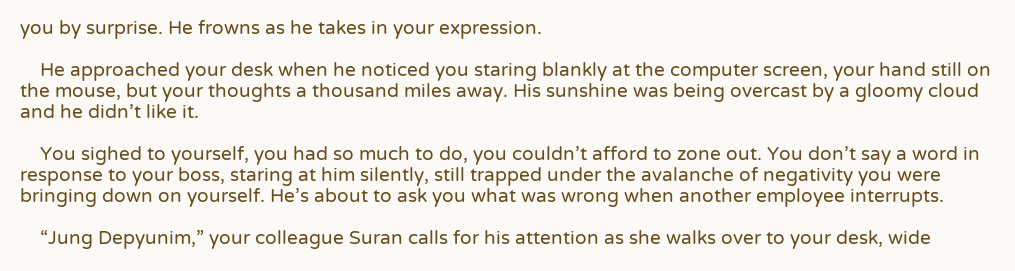you by surprise. He frowns as he takes in your expression.

    He approached your desk when he noticed you staring blankly at the computer screen, your hand still on the mouse, but your thoughts a thousand miles away. His sunshine was being overcast by a gloomy cloud and he didn’t like it.

    You sighed to yourself, you had so much to do, you couldn’t afford to zone out. You don’t say a word in response to your boss, staring at him silently, still trapped under the avalanche of negativity you were bringing down on yourself. He’s about to ask you what was wrong when another employee interrupts.

    “Jung Depyunim,” your colleague Suran calls for his attention as she walks over to your desk, wide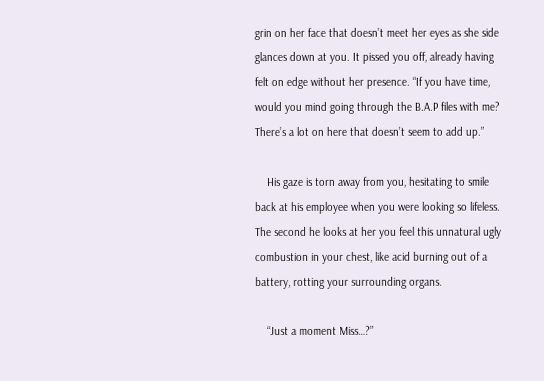grin on her face that doesn’t meet her eyes as she side glances down at you. It pissed you off, already having felt on edge without her presence. “If you have time, would you mind going through the B.A.P files with me? There’s a lot on here that doesn’t seem to add up.”

    His gaze is torn away from you, hesitating to smile back at his employee when you were looking so lifeless. The second he looks at her you feel this unnatural ugly combustion in your chest, like acid burning out of a battery, rotting your surrounding organs.

    “Just a moment Miss…?”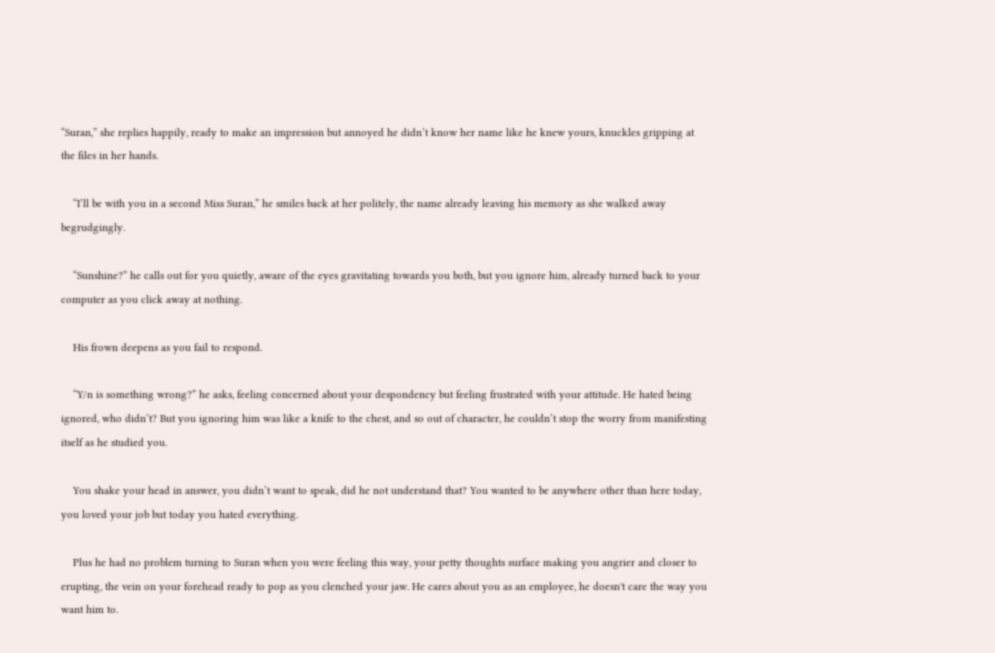“Suran,” she replies happily, ready to make an impression but annoyed he didn’t know her name like he knew yours, knuckles gripping at the files in her hands.

    “I’ll be with you in a second Miss Suran,” he smiles back at her politely, the name already leaving his memory as she walked away begrudgingly.

    “Sunshine?” he calls out for you quietly, aware of the eyes gravitating towards you both, but you ignore him, already turned back to your computer as you click away at nothing.

    His frown deepens as you fail to respond.

    “Y/n is something wrong?” he asks, feeling concerned about your despondency but feeling frustrated with your attitude. He hated being ignored, who didn’t? But you ignoring him was like a knife to the chest, and so out of character, he couldn’t stop the worry from manifesting itself as he studied you.

    You shake your head in answer, you didn’t want to speak, did he not understand that? You wanted to be anywhere other than here today, you loved your job but today you hated everything.

    Plus he had no problem turning to Suran when you were feeling this way, your petty thoughts surface making you angrier and closer to erupting, the vein on your forehead ready to pop as you clenched your jaw. He cares about you as an employee, he doesn't care the way you want him to.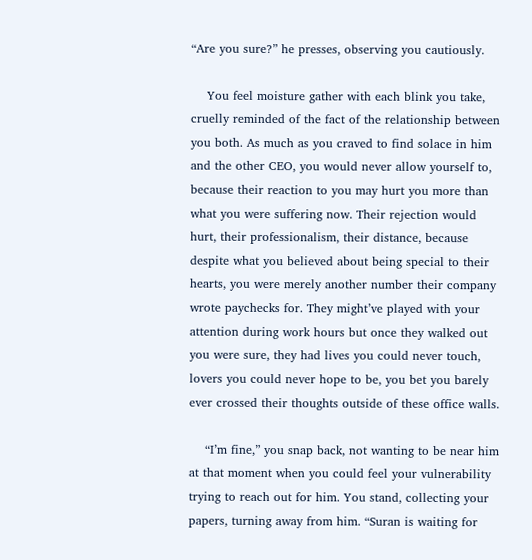“Are you sure?” he presses, observing you cautiously.

    You feel moisture gather with each blink you take, cruelly reminded of the fact of the relationship between you both. As much as you craved to find solace in him and the other CEO, you would never allow yourself to, because their reaction to you may hurt you more than what you were suffering now. Their rejection would hurt, their professionalism, their distance, because despite what you believed about being special to their hearts, you were merely another number their company wrote paychecks for. They might’ve played with your attention during work hours but once they walked out you were sure, they had lives you could never touch, lovers you could never hope to be, you bet you barely ever crossed their thoughts outside of these office walls.

    “I’m fine,” you snap back, not wanting to be near him at that moment when you could feel your vulnerability trying to reach out for him. You stand, collecting your papers, turning away from him. “Suran is waiting for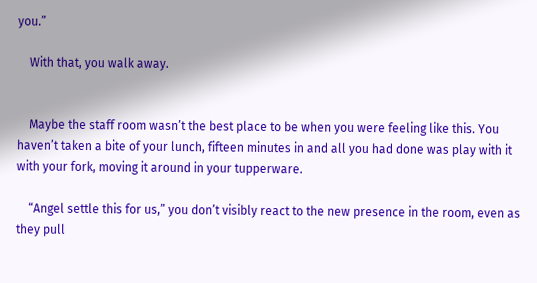you.”

    With that, you walk away.


    Maybe the staff room wasn’t the best place to be when you were feeling like this. You haven’t taken a bite of your lunch, fifteen minutes in and all you had done was play with it with your fork, moving it around in your tupperware.

    “Angel settle this for us,” you don’t visibly react to the new presence in the room, even as they pull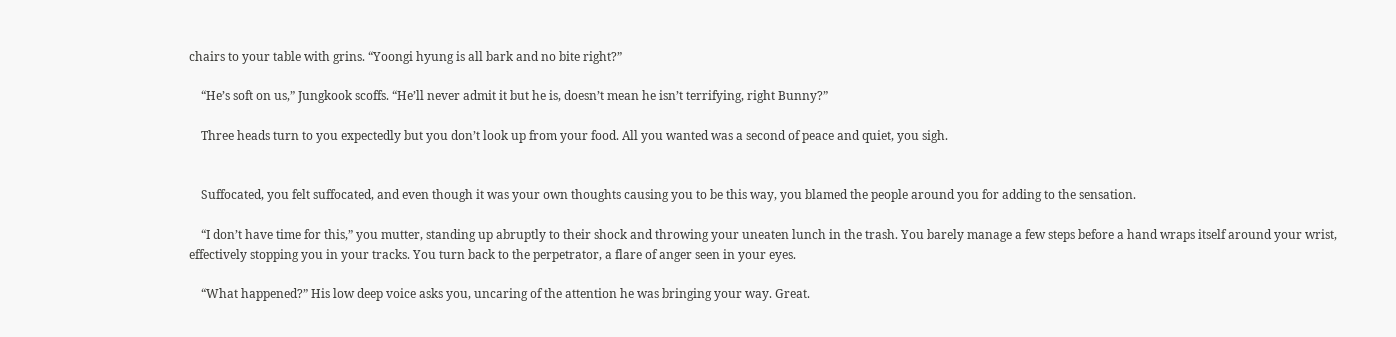chairs to your table with grins. “Yoongi hyung is all bark and no bite right?”

    “He’s soft on us,” Jungkook scoffs. “He’ll never admit it but he is, doesn’t mean he isn’t terrifying, right Bunny?”

    Three heads turn to you expectedly but you don’t look up from your food. All you wanted was a second of peace and quiet, you sigh.


    Suffocated, you felt suffocated, and even though it was your own thoughts causing you to be this way, you blamed the people around you for adding to the sensation.

    “I don’t have time for this,” you mutter, standing up abruptly to their shock and throwing your uneaten lunch in the trash. You barely manage a few steps before a hand wraps itself around your wrist, effectively stopping you in your tracks. You turn back to the perpetrator, a flare of anger seen in your eyes.

    “What happened?” His low deep voice asks you, uncaring of the attention he was bringing your way. Great.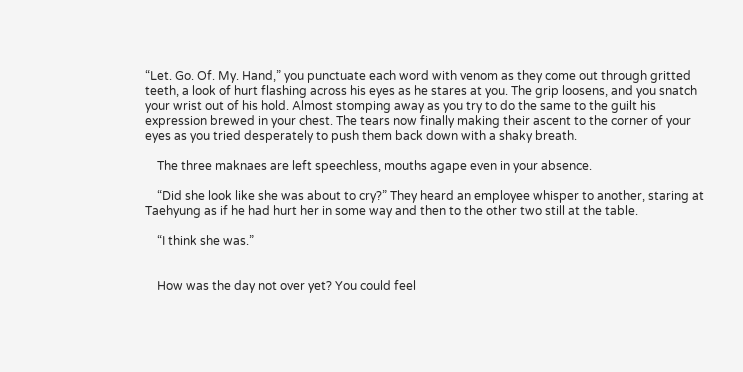“Let. Go. Of. My. Hand,” you punctuate each word with venom as they come out through gritted teeth, a look of hurt flashing across his eyes as he stares at you. The grip loosens, and you snatch your wrist out of his hold. Almost stomping away as you try to do the same to the guilt his expression brewed in your chest. The tears now finally making their ascent to the corner of your eyes as you tried desperately to push them back down with a shaky breath.

    The three maknaes are left speechless, mouths agape even in your absence.

    “Did she look like she was about to cry?” They heard an employee whisper to another, staring at Taehyung as if he had hurt her in some way and then to the other two still at the table.

    “I think she was.”


    How was the day not over yet? You could feel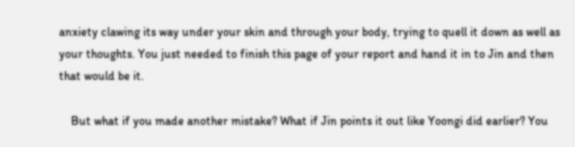anxiety clawing its way under your skin and through your body, trying to quell it down as well as your thoughts. You just needed to finish this page of your report and hand it in to Jin and then that would be it.

    But what if you made another mistake? What if Jin points it out like Yoongi did earlier? You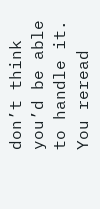don’t think you’d be able to handle it. You reread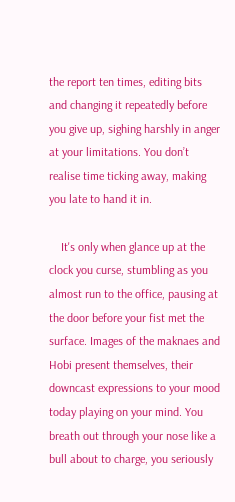the report ten times, editing bits and changing it repeatedly before you give up, sighing harshly in anger at your limitations. You don’t realise time ticking away, making you late to hand it in.

    It's only when glance up at the clock you curse, stumbling as you almost run to the office, pausing at the door before your fist met the surface. Images of the maknaes and Hobi present themselves, their downcast expressions to your mood today playing on your mind. You breath out through your nose like a bull about to charge, you seriously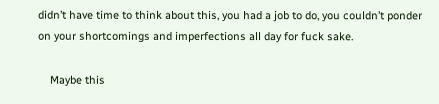didn’t have time to think about this, you had a job to do, you couldn’t ponder on your shortcomings and imperfections all day for fuck sake.

    Maybe this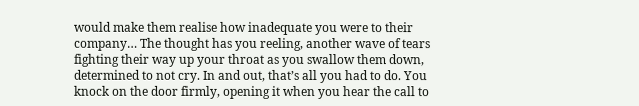would make them realise how inadequate you were to their company… The thought has you reeling, another wave of tears fighting their way up your throat as you swallow them down, determined to not cry. In and out, that’s all you had to do. You knock on the door firmly, opening it when you hear the call to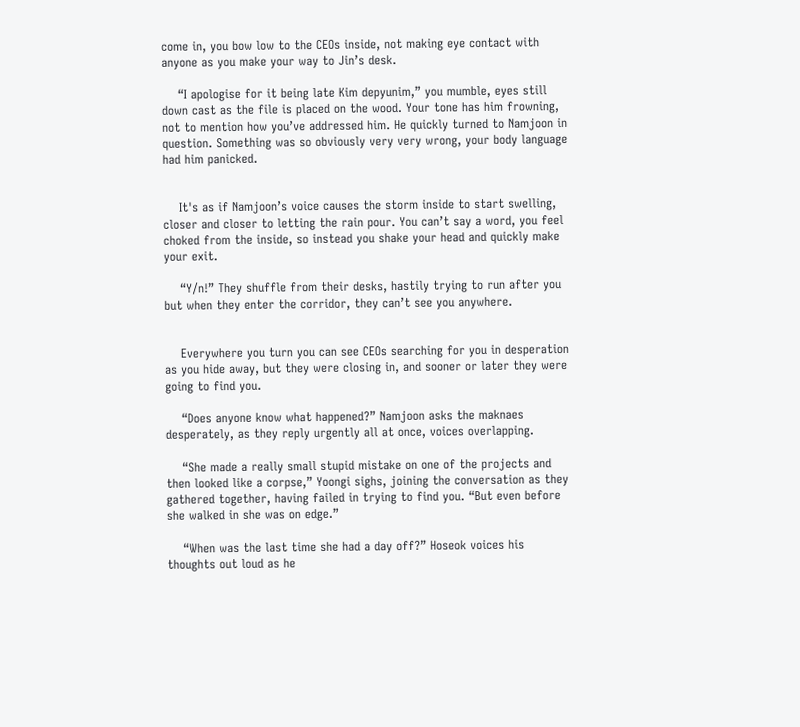come in, you bow low to the CEOs inside, not making eye contact with anyone as you make your way to Jin’s desk.

    “I apologise for it being late Kim depyunim,” you mumble, eyes still down cast as the file is placed on the wood. Your tone has him frowning, not to mention how you’ve addressed him. He quickly turned to Namjoon in question. Something was so obviously very very wrong, your body language had him panicked.


    It's as if Namjoon’s voice causes the storm inside to start swelling, closer and closer to letting the rain pour. You can’t say a word, you feel choked from the inside, so instead you shake your head and quickly make your exit.

    “Y/n!” They shuffle from their desks, hastily trying to run after you but when they enter the corridor, they can’t see you anywhere.


    Everywhere you turn you can see CEOs searching for you in desperation as you hide away, but they were closing in, and sooner or later they were going to find you.

    “Does anyone know what happened?” Namjoon asks the maknaes desperately, as they reply urgently all at once, voices overlapping.

    “She made a really small stupid mistake on one of the projects and then looked like a corpse,” Yoongi sighs, joining the conversation as they gathered together, having failed in trying to find you. “But even before she walked in she was on edge.”

    “When was the last time she had a day off?” Hoseok voices his thoughts out loud as he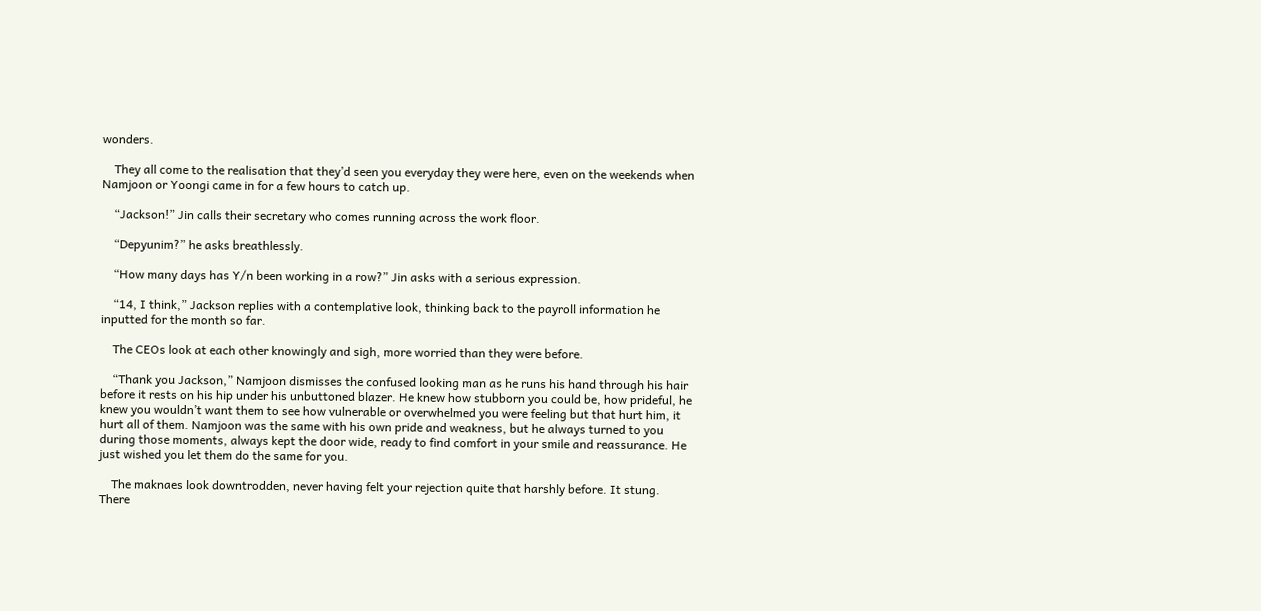wonders.

    They all come to the realisation that they’d seen you everyday they were here, even on the weekends when Namjoon or Yoongi came in for a few hours to catch up.

    “Jackson!” Jin calls their secretary who comes running across the work floor.

    “Depyunim?” he asks breathlessly.

    “How many days has Y/n been working in a row?” Jin asks with a serious expression.

    “14, I think,” Jackson replies with a contemplative look, thinking back to the payroll information he inputted for the month so far.

    The CEOs look at each other knowingly and sigh, more worried than they were before.

    “Thank you Jackson,” Namjoon dismisses the confused looking man as he runs his hand through his hair before it rests on his hip under his unbuttoned blazer. He knew how stubborn you could be, how prideful, he knew you wouldn’t want them to see how vulnerable or overwhelmed you were feeling but that hurt him, it hurt all of them. Namjoon was the same with his own pride and weakness, but he always turned to you during those moments, always kept the door wide, ready to find comfort in your smile and reassurance. He just wished you let them do the same for you.

    The maknaes look downtrodden, never having felt your rejection quite that harshly before. It stung. There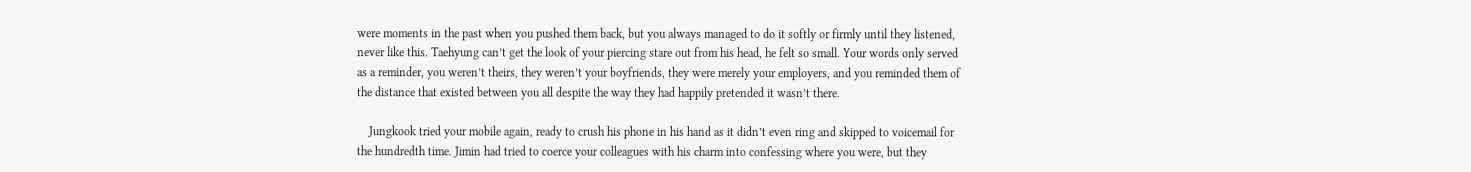were moments in the past when you pushed them back, but you always managed to do it softly or firmly until they listened, never like this. Taehyung can’t get the look of your piercing stare out from his head, he felt so small. Your words only served as a reminder, you weren’t theirs, they weren’t your boyfriends, they were merely your employers, and you reminded them of the distance that existed between you all despite the way they had happily pretended it wasn’t there.

    Jungkook tried your mobile again, ready to crush his phone in his hand as it didn’t even ring and skipped to voicemail for the hundredth time. Jimin had tried to coerce your colleagues with his charm into confessing where you were, but they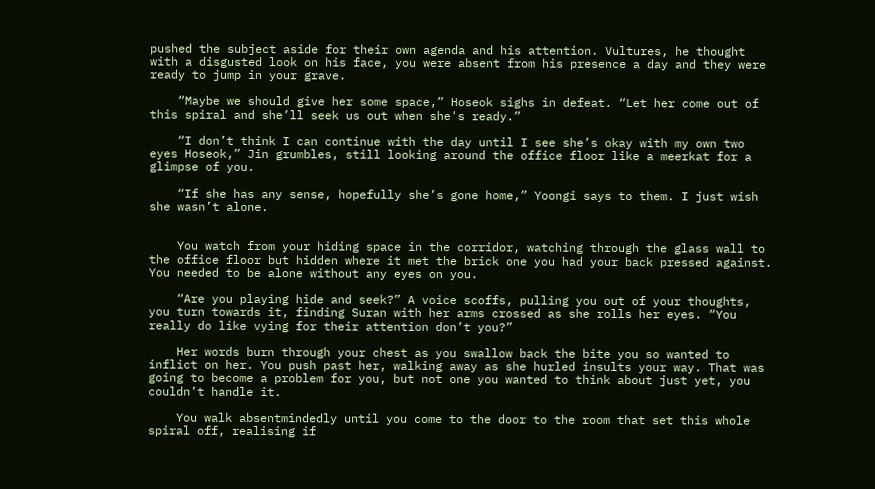pushed the subject aside for their own agenda and his attention. Vultures, he thought with a disgusted look on his face, you were absent from his presence a day and they were ready to jump in your grave.

    “Maybe we should give her some space,” Hoseok sighs in defeat. “Let her come out of this spiral and she’ll seek us out when she's ready.”

    “I don’t think I can continue with the day until I see she’s okay with my own two eyes Hoseok,” Jin grumbles, still looking around the office floor like a meerkat for a glimpse of you.

    “If she has any sense, hopefully she’s gone home,” Yoongi says to them. I just wish she wasn’t alone.


    You watch from your hiding space in the corridor, watching through the glass wall to the office floor but hidden where it met the brick one you had your back pressed against. You needed to be alone without any eyes on you.

    “Are you playing hide and seek?” A voice scoffs, pulling you out of your thoughts, you turn towards it, finding Suran with her arms crossed as she rolls her eyes. “You really do like vying for their attention don’t you?”

    Her words burn through your chest as you swallow back the bite you so wanted to inflict on her. You push past her, walking away as she hurled insults your way. That was going to become a problem for you, but not one you wanted to think about just yet, you couldn’t handle it.

    You walk absentmindedly until you come to the door to the room that set this whole spiral off, realising if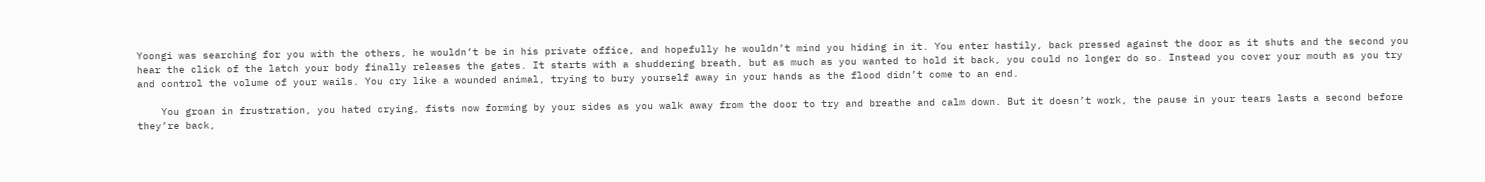Yoongi was searching for you with the others, he wouldn’t be in his private office, and hopefully he wouldn’t mind you hiding in it. You enter hastily, back pressed against the door as it shuts and the second you hear the click of the latch your body finally releases the gates. It starts with a shuddering breath, but as much as you wanted to hold it back, you could no longer do so. Instead you cover your mouth as you try and control the volume of your wails. You cry like a wounded animal, trying to bury yourself away in your hands as the flood didn’t come to an end.

    You groan in frustration, you hated crying, fists now forming by your sides as you walk away from the door to try and breathe and calm down. But it doesn’t work, the pause in your tears lasts a second before they’re back,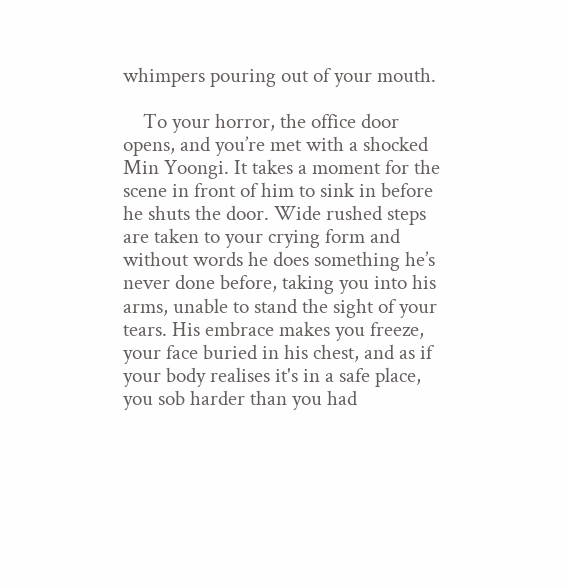whimpers pouring out of your mouth.

    To your horror, the office door opens, and you’re met with a shocked Min Yoongi. It takes a moment for the scene in front of him to sink in before he shuts the door. Wide rushed steps are taken to your crying form and without words he does something he’s never done before, taking you into his arms, unable to stand the sight of your tears. His embrace makes you freeze, your face buried in his chest, and as if your body realises it's in a safe place, you sob harder than you had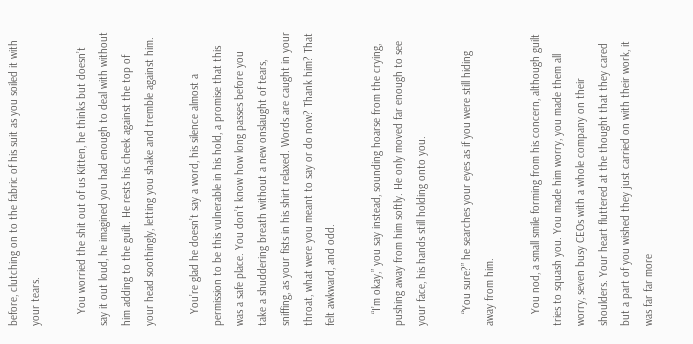before, clutching on to the fabric of his suit as you soiled it with your tears.

    You worried the shit out of us Kitten, he thinks but doesn’t say it out loud, he imagined you had enough to deal with without him adding to the guilt. He rests his cheek against the top of your head soothingly, letting you shake and tremble against him.

    You’re glad he doesn’t say a word, his silence almost a permission to be this vulnerable in his hold, a promise that this was a safe place. You don’t know how long passes before you take a shuddering breath without a new onslaught of tears, sniffing, as your fists in his shirt relaxed. Words are caught in your throat, what were you meant to say or do now? Thank him? That felt awkward, and odd.

    “I’m okay,” you say instead, sounding hoarse from the crying, pushing away from him softly. He only moved far enough to see your face, his hands still holding onto you.

    “You sure?” he searches your eyes as if you were still hiding away from him.

    You nod, a small smile forming from his concern, although guilt tries to squash you. You made him worry, you made them all worry, seven busy CEOs with a whole company on their shoulders. Your heart fluttered at the thought that they cared but a part of you wished they just carried on with their work, it was far far more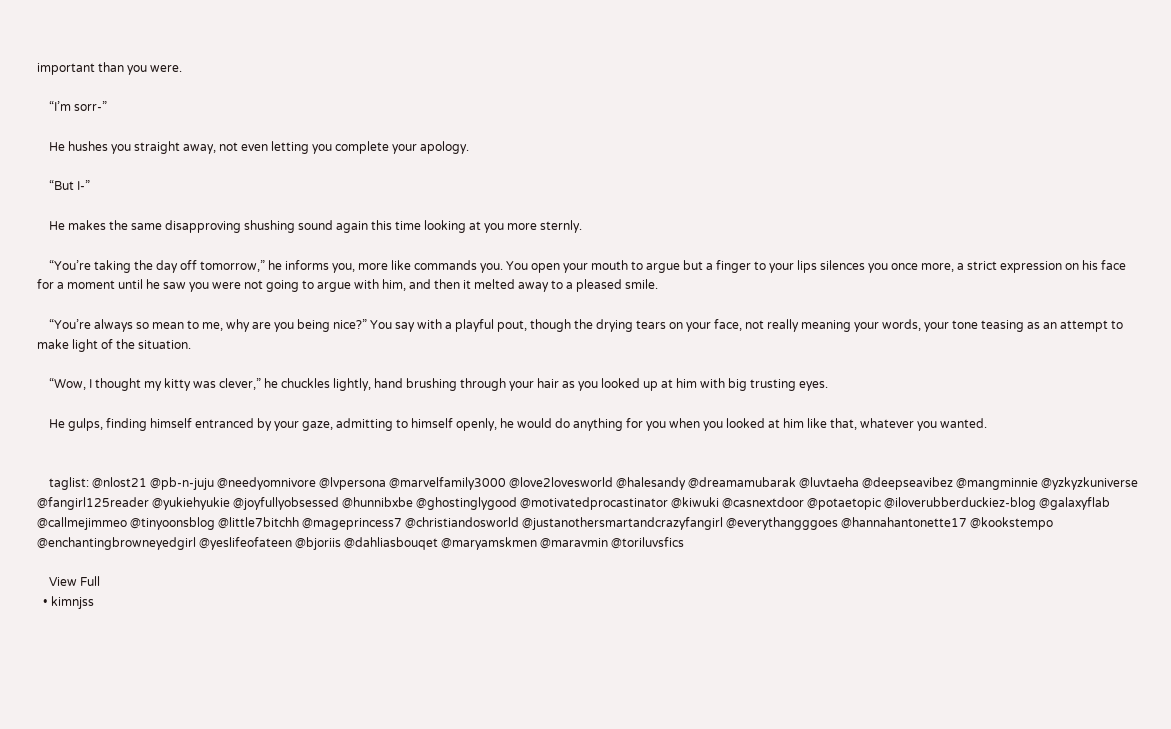important than you were.

    “I’m sorr-”

    He hushes you straight away, not even letting you complete your apology.

    “But I-”

    He makes the same disapproving shushing sound again this time looking at you more sternly.

    “You’re taking the day off tomorrow,” he informs you, more like commands you. You open your mouth to argue but a finger to your lips silences you once more, a strict expression on his face for a moment until he saw you were not going to argue with him, and then it melted away to a pleased smile.

    “You’re always so mean to me, why are you being nice?” You say with a playful pout, though the drying tears on your face, not really meaning your words, your tone teasing as an attempt to make light of the situation.

    “Wow, I thought my kitty was clever,” he chuckles lightly, hand brushing through your hair as you looked up at him with big trusting eyes.

    He gulps, finding himself entranced by your gaze, admitting to himself openly, he would do anything for you when you looked at him like that, whatever you wanted.


    taglist: @nlost21 @pb-n-juju @needyomnivore @lvpersona @marvelfamily3000 @love2lovesworld @halesandy @dreamamubarak @luvtaeha @deepseavibez @mangminnie @yzkyzkuniverse @fangirl125reader @yukiehyukie @joyfullyobsessed @hunnibxbe @ghostinglygood @motivatedprocastinator @kiwuki @casnextdoor @potaetopic @iloverubberduckiez-blog @galaxyflab @callmejimmeo @tinyoonsblog @little7bitchh @mageprincess7 @christiandosworld @justanothersmartandcrazyfangirl @everythangggoes @hannahantonette17 @kookstempo @enchantingbrowneyedgirl @yeslifeofateen @bjoriis @dahliasbouqet @maryamskmen @maravmin @toriluvsfics

    View Full
  • kimnjss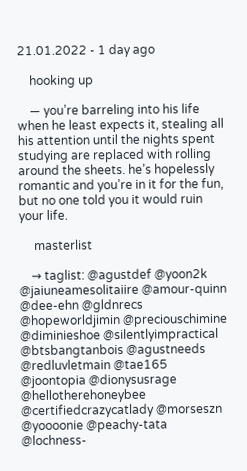21.01.2022 - 1 day ago

    hooking up

    — you’re barreling into his life when he least expects it, stealing all his attention until the nights spent studying are replaced with rolling around the sheets. he’s hopelessly romantic and you’re in it for the fun, but no one told you it would ruin your life.

     masterlist

    ⇝ taglist: @agustdef @yoon2k @jaiuneamesolitaiire @amour-quinn @dee-ehn @gldnrecs @hopeworldjimin @preciouschimine @diminieshoe @silentlyimpractical @btsbangtanbois @agustneeds @redluvletmain @tae165 @joontopia @dionysusrage @hellotherehoneybee @certifiedcrazycatlady @morseszn @yoooonie @peachy-tata @lochness-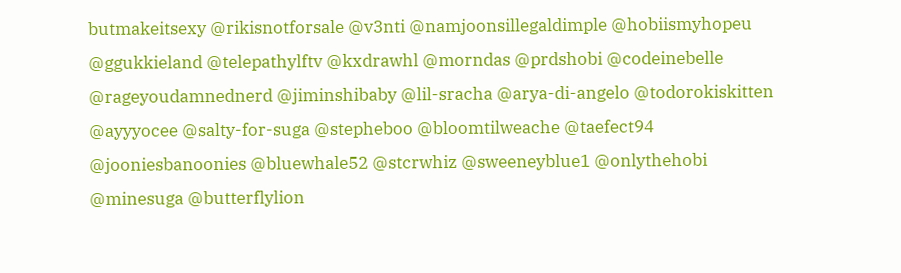butmakeitsexy @rikisnotforsale @v3nti @namjoonsillegaldimple @hobiismyhopeu @ggukkieland @telepathylftv @kxdrawhl @morndas @prdshobi @codeinebelle @rageyoudamnednerd @jiminshibaby @lil-sracha @arya-di-angelo @todorokiskitten @ayyyocee @salty-for-suga @stepheboo @bloomtilweache @taefect94 @jooniesbanoonies @bluewhale52 @stcrwhiz @sweeneyblue1 @onlythehobi @minesuga @butterflylion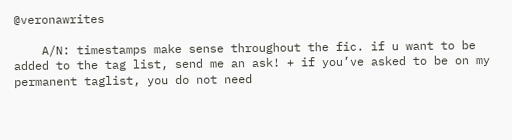@veronawrites

    A/N: timestamps make sense throughout the fic. if u want to be added to the tag list, send me an ask! + if you’ve asked to be on my permanent taglist, you do not need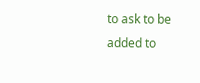to ask to be added to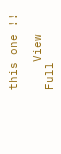this one !!

    View Full